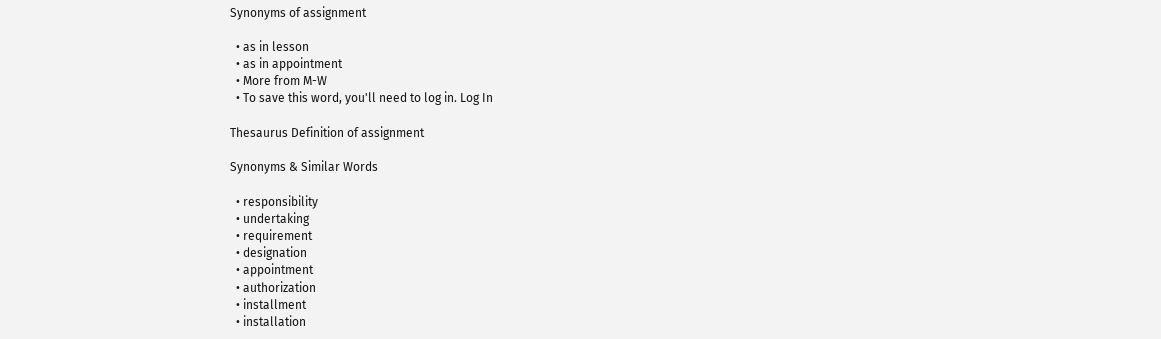Synonyms of assignment

  • as in lesson
  • as in appointment
  • More from M-W
  • To save this word, you'll need to log in. Log In

Thesaurus Definition of assignment

Synonyms & Similar Words

  • responsibility
  • undertaking
  • requirement
  • designation
  • appointment
  • authorization
  • installment
  • installation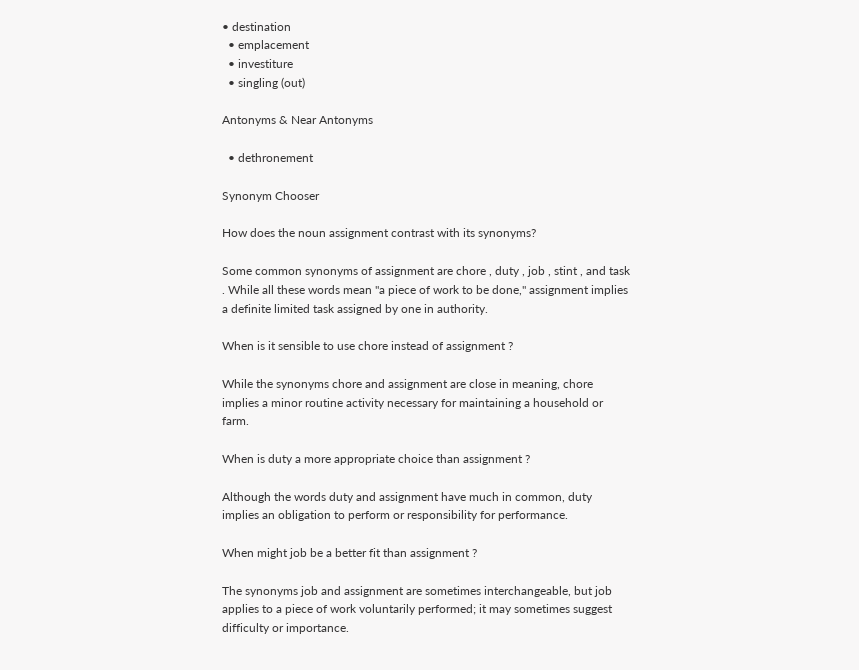• destination
  • emplacement
  • investiture
  • singling (out)

Antonyms & Near Antonyms

  • dethronement

Synonym Chooser

How does the noun assignment contrast with its synonyms?

Some common synonyms of assignment are chore , duty , job , stint , and task . While all these words mean "a piece of work to be done," assignment implies a definite limited task assigned by one in authority.

When is it sensible to use chore instead of assignment ?

While the synonyms chore and assignment are close in meaning, chore implies a minor routine activity necessary for maintaining a household or farm.

When is duty a more appropriate choice than assignment ?

Although the words duty and assignment have much in common, duty implies an obligation to perform or responsibility for performance.

When might job be a better fit than assignment ?

The synonyms job and assignment are sometimes interchangeable, but job applies to a piece of work voluntarily performed; it may sometimes suggest difficulty or importance.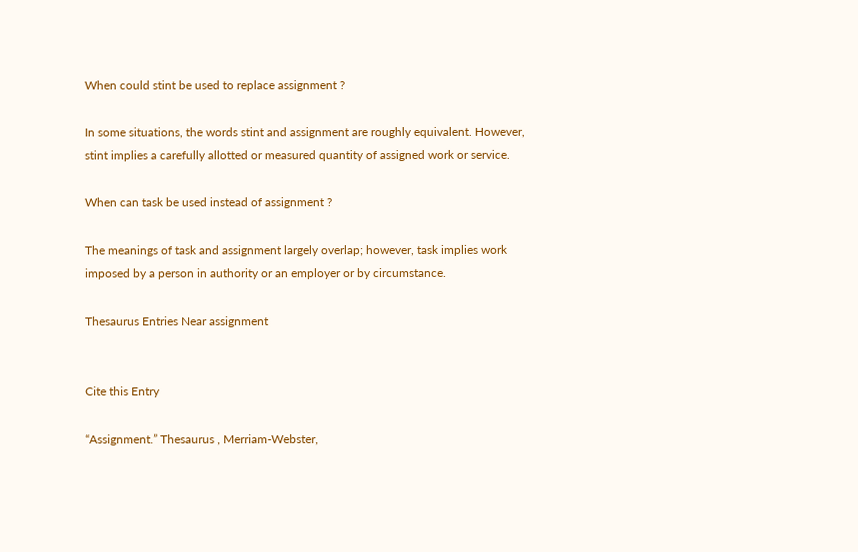When could stint be used to replace assignment ?

In some situations, the words stint and assignment are roughly equivalent. However, stint implies a carefully allotted or measured quantity of assigned work or service.

When can task be used instead of assignment ?

The meanings of task and assignment largely overlap; however, task implies work imposed by a person in authority or an employer or by circumstance.

Thesaurus Entries Near assignment


Cite this Entry

“Assignment.” Thesaurus , Merriam-Webster,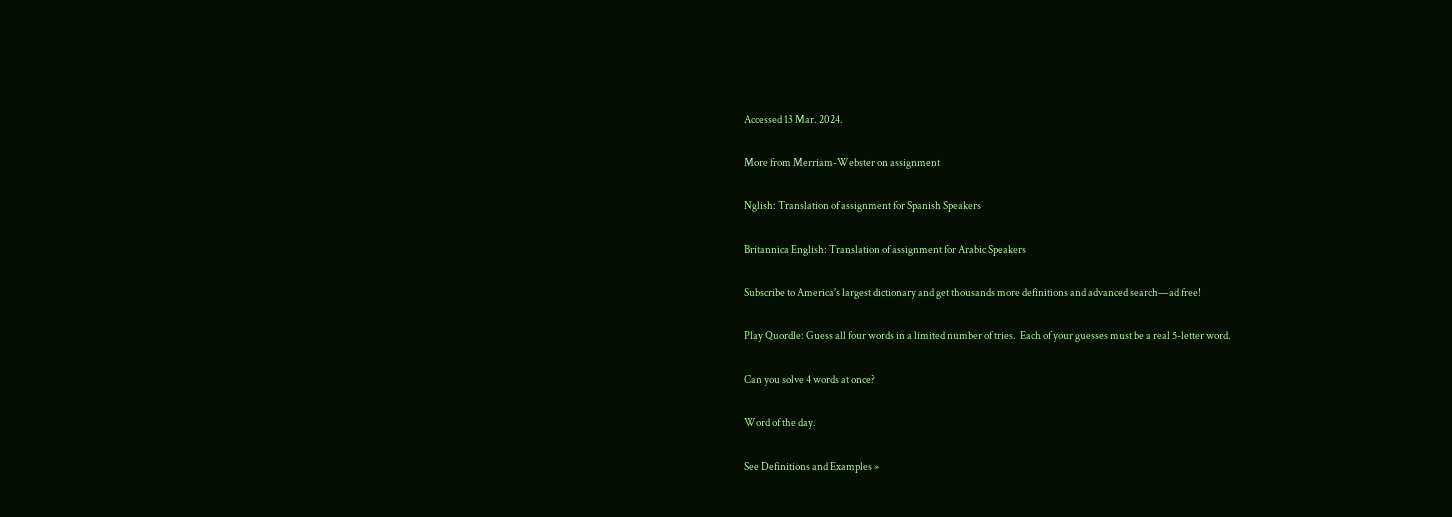Accessed 13 Mar. 2024.

More from Merriam-Webster on assignment

Nglish: Translation of assignment for Spanish Speakers

Britannica English: Translation of assignment for Arabic Speakers

Subscribe to America's largest dictionary and get thousands more definitions and advanced search—ad free!

Play Quordle: Guess all four words in a limited number of tries.  Each of your guesses must be a real 5-letter word.

Can you solve 4 words at once?

Word of the day.

See Definitions and Examples »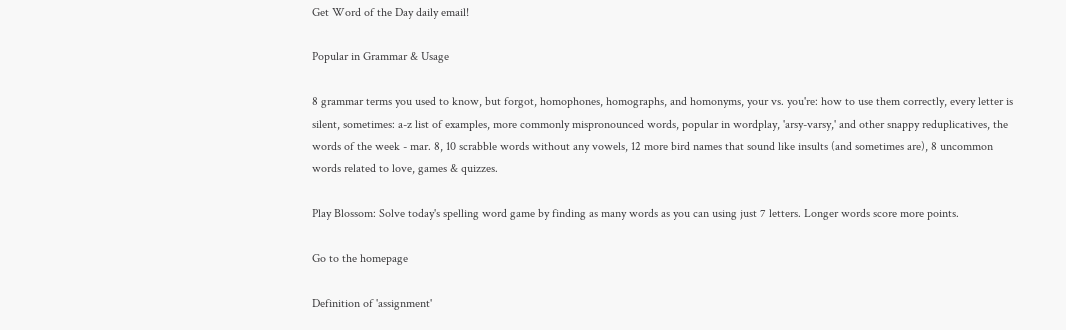Get Word of the Day daily email!

Popular in Grammar & Usage

8 grammar terms you used to know, but forgot, homophones, homographs, and homonyms, your vs. you're: how to use them correctly, every letter is silent, sometimes: a-z list of examples, more commonly mispronounced words, popular in wordplay, 'arsy-varsy,' and other snappy reduplicatives, the words of the week - mar. 8, 10 scrabble words without any vowels, 12 more bird names that sound like insults (and sometimes are), 8 uncommon words related to love, games & quizzes.

Play Blossom: Solve today's spelling word game by finding as many words as you can using just 7 letters. Longer words score more points.

Go to the homepage

Definition of 'assignment'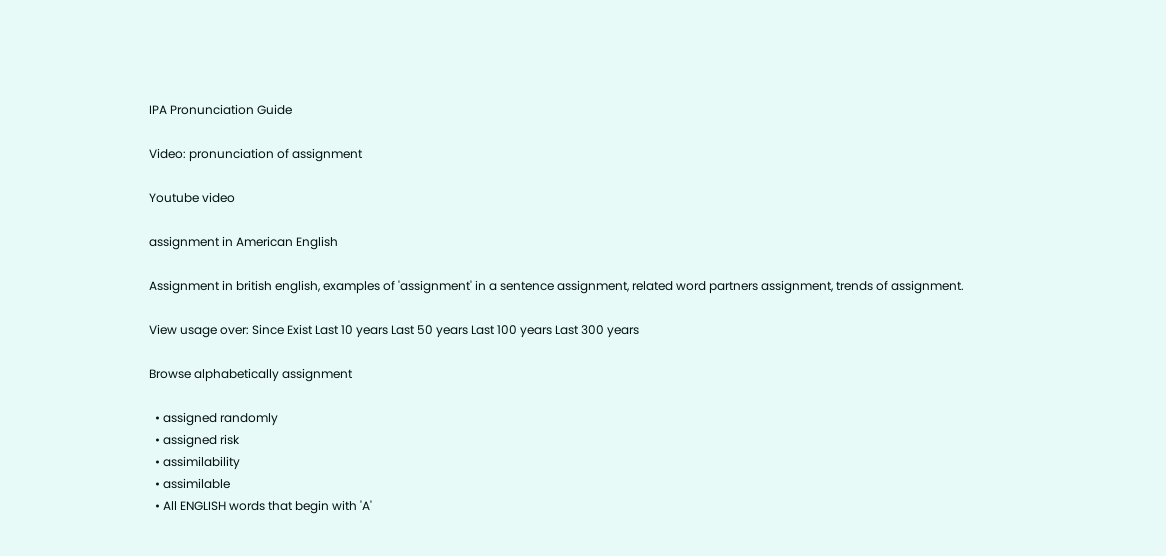IPA Pronunciation Guide

Video: pronunciation of assignment

Youtube video

assignment in American English

Assignment in british english, examples of 'assignment' in a sentence assignment, related word partners assignment, trends of assignment.

View usage over: Since Exist Last 10 years Last 50 years Last 100 years Last 300 years

Browse alphabetically assignment

  • assigned randomly
  • assigned risk
  • assimilability
  • assimilable
  • All ENGLISH words that begin with 'A'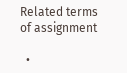Related terms of assignment

  •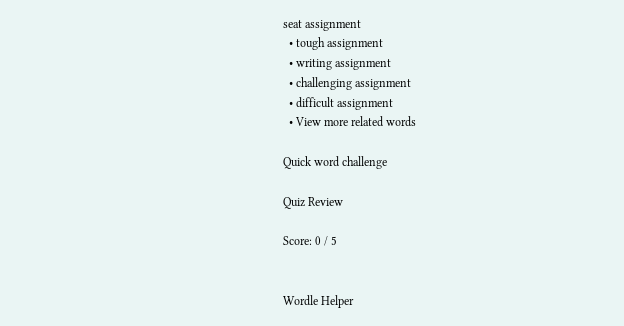seat assignment
  • tough assignment
  • writing assignment
  • challenging assignment
  • difficult assignment
  • View more related words

Quick word challenge

Quiz Review

Score: 0 / 5


Wordle Helper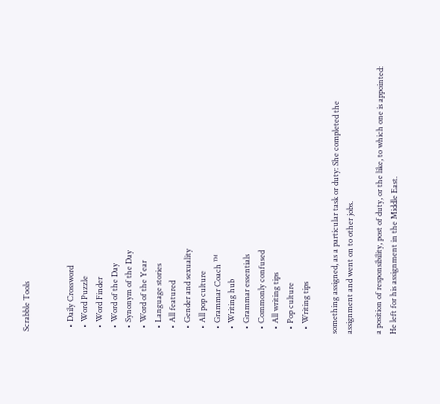Scrabble Tools


  • Daily Crossword
  • Word Puzzle
  • Word Finder
  • Word of the Day
  • Synonym of the Day
  • Word of the Year
  • Language stories
  • All featured
  • Gender and sexuality
  • All pop culture
  • Grammar Coach ™
  • Writing hub
  • Grammar essentials
  • Commonly confused
  • All writing tips
  • Pop culture
  • Writing tips

something assigned, as a particular task or duty: She completed the assignment and went on to other jobs.

a position of responsibility, post of duty, or the like, to which one is appointed: He left for his assignment in the Middle East.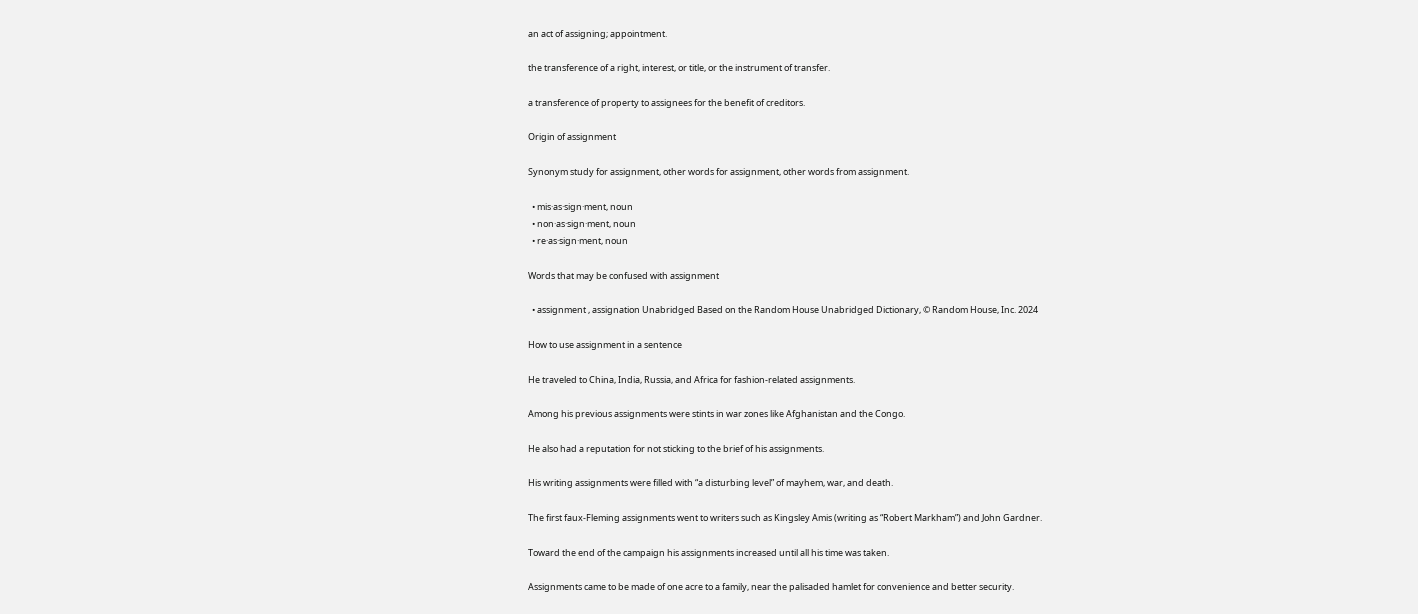an act of assigning; appointment.

the transference of a right, interest, or title, or the instrument of transfer.

a transference of property to assignees for the benefit of creditors.

Origin of assignment

Synonym study for assignment, other words for assignment, other words from assignment.

  • mis·as·sign·ment, noun
  • non·as·sign·ment, noun
  • re·as·sign·ment, noun

Words that may be confused with assignment

  • assignment , assignation Unabridged Based on the Random House Unabridged Dictionary, © Random House, Inc. 2024

How to use assignment in a sentence

He traveled to China, India, Russia, and Africa for fashion-related assignments.

Among his previous assignments were stints in war zones like Afghanistan and the Congo.

He also had a reputation for not sticking to the brief of his assignments.

His writing assignments were filled with “a disturbing level” of mayhem, war, and death.

The first faux-Fleming assignments went to writers such as Kingsley Amis (writing as “Robert Markham”) and John Gardner.

Toward the end of the campaign his assignments increased until all his time was taken.

Assignments came to be made of one acre to a family, near the palisaded hamlet for convenience and better security.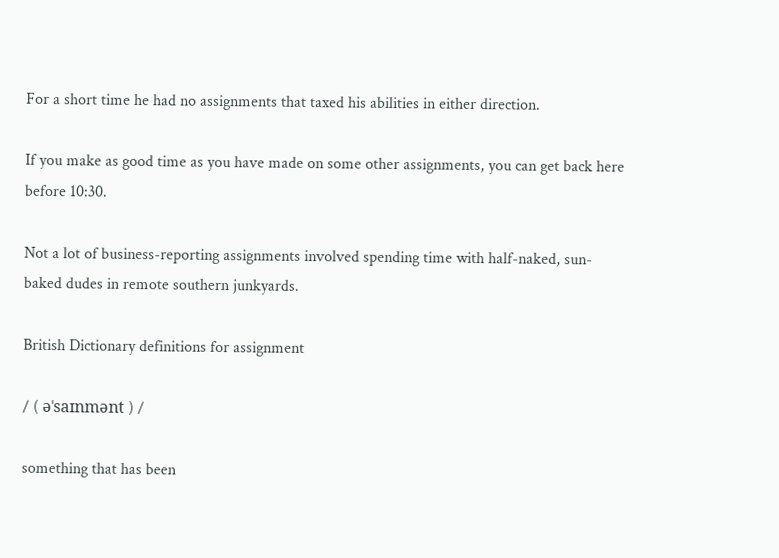For a short time he had no assignments that taxed his abilities in either direction.

If you make as good time as you have made on some other assignments, you can get back here before 10:30.

Not a lot of business-reporting assignments involved spending time with half-naked, sun-baked dudes in remote southern junkyards.

British Dictionary definitions for assignment

/ ( əˈsaɪnmənt ) /

something that has been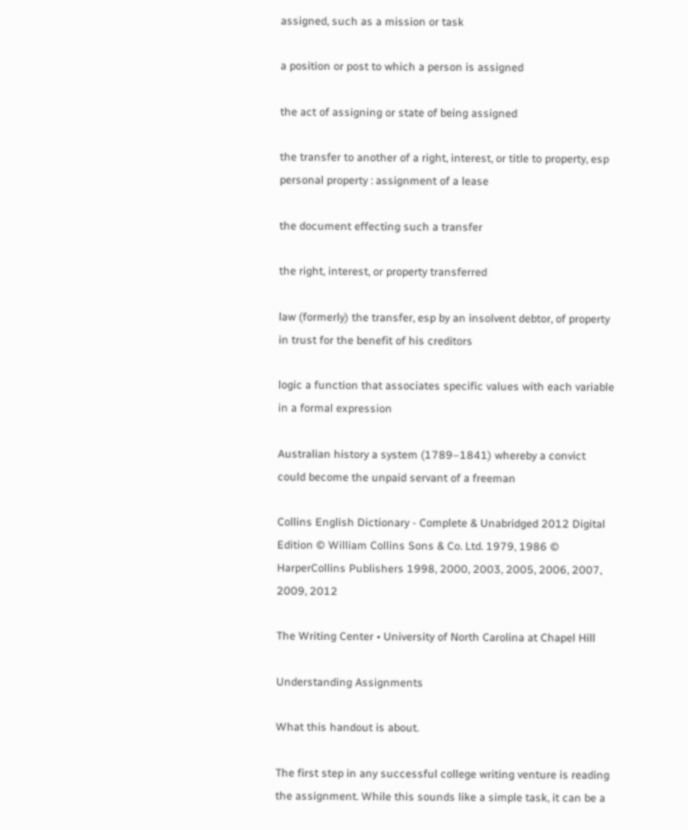assigned, such as a mission or task

a position or post to which a person is assigned

the act of assigning or state of being assigned

the transfer to another of a right, interest, or title to property, esp personal property : assignment of a lease

the document effecting such a transfer

the right, interest, or property transferred

law (formerly) the transfer, esp by an insolvent debtor, of property in trust for the benefit of his creditors

logic a function that associates specific values with each variable in a formal expression

Australian history a system (1789–1841) whereby a convict could become the unpaid servant of a freeman

Collins English Dictionary - Complete & Unabridged 2012 Digital Edition © William Collins Sons & Co. Ltd. 1979, 1986 © HarperCollins Publishers 1998, 2000, 2003, 2005, 2006, 2007, 2009, 2012

The Writing Center • University of North Carolina at Chapel Hill

Understanding Assignments

What this handout is about.

The first step in any successful college writing venture is reading the assignment. While this sounds like a simple task, it can be a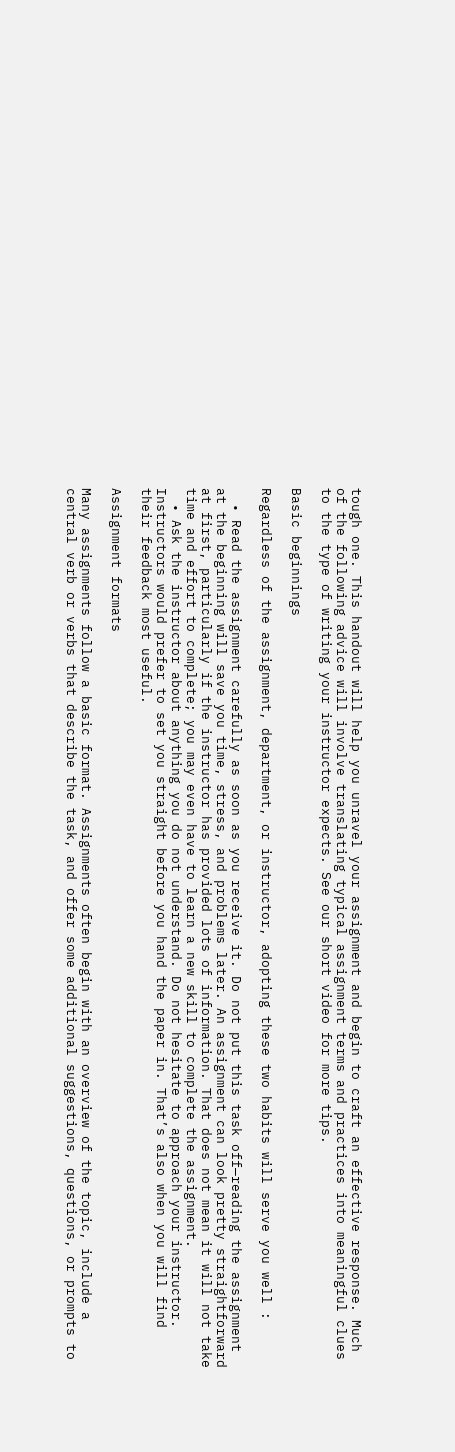tough one. This handout will help you unravel your assignment and begin to craft an effective response. Much of the following advice will involve translating typical assignment terms and practices into meaningful clues to the type of writing your instructor expects. See our short video for more tips.

Basic beginnings

Regardless of the assignment, department, or instructor, adopting these two habits will serve you well :

  • Read the assignment carefully as soon as you receive it. Do not put this task off—reading the assignment at the beginning will save you time, stress, and problems later. An assignment can look pretty straightforward at first, particularly if the instructor has provided lots of information. That does not mean it will not take time and effort to complete; you may even have to learn a new skill to complete the assignment.
  • Ask the instructor about anything you do not understand. Do not hesitate to approach your instructor. Instructors would prefer to set you straight before you hand the paper in. That’s also when you will find their feedback most useful.

Assignment formats

Many assignments follow a basic format. Assignments often begin with an overview of the topic, include a central verb or verbs that describe the task, and offer some additional suggestions, questions, or prompts to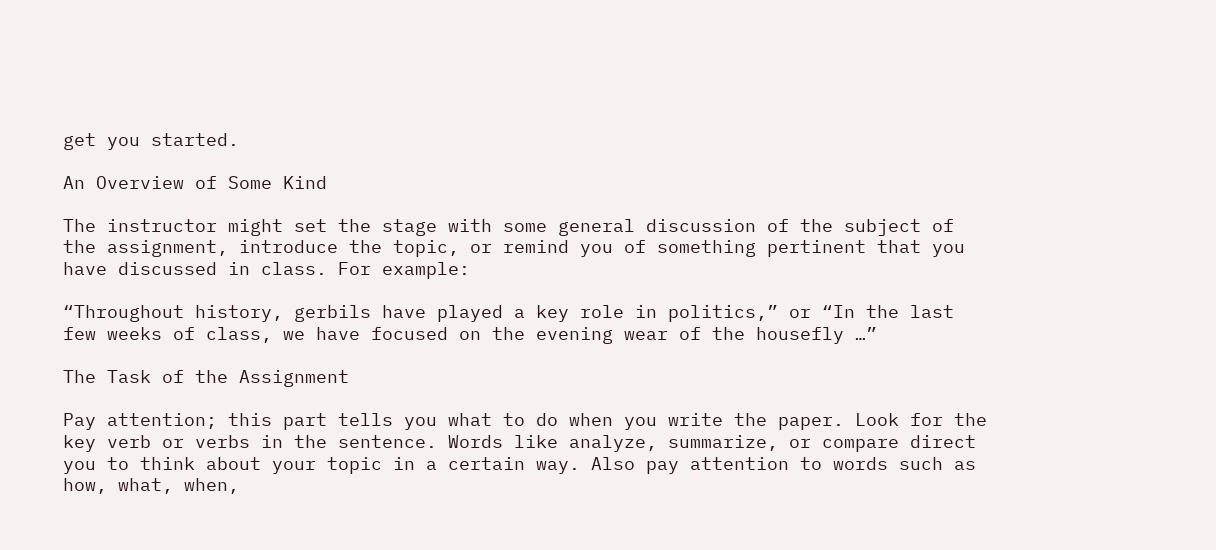get you started.

An Overview of Some Kind

The instructor might set the stage with some general discussion of the subject of the assignment, introduce the topic, or remind you of something pertinent that you have discussed in class. For example:

“Throughout history, gerbils have played a key role in politics,” or “In the last few weeks of class, we have focused on the evening wear of the housefly …”

The Task of the Assignment

Pay attention; this part tells you what to do when you write the paper. Look for the key verb or verbs in the sentence. Words like analyze, summarize, or compare direct you to think about your topic in a certain way. Also pay attention to words such as how, what, when,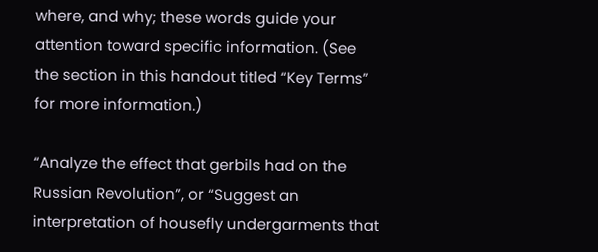where, and why; these words guide your attention toward specific information. (See the section in this handout titled “Key Terms” for more information.)

“Analyze the effect that gerbils had on the Russian Revolution”, or “Suggest an interpretation of housefly undergarments that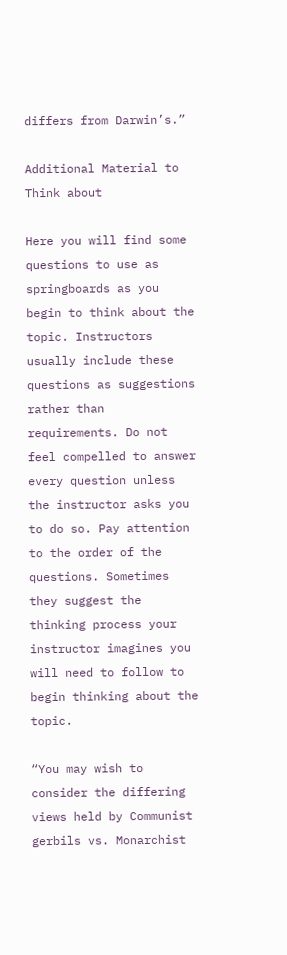differs from Darwin’s.”

Additional Material to Think about

Here you will find some questions to use as springboards as you begin to think about the topic. Instructors usually include these questions as suggestions rather than requirements. Do not feel compelled to answer every question unless the instructor asks you to do so. Pay attention to the order of the questions. Sometimes they suggest the thinking process your instructor imagines you will need to follow to begin thinking about the topic.

“You may wish to consider the differing views held by Communist gerbils vs. Monarchist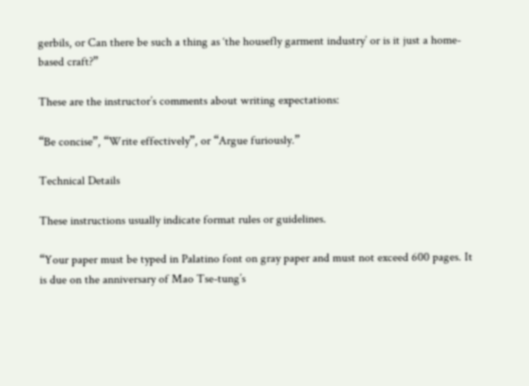gerbils, or Can there be such a thing as ‘the housefly garment industry’ or is it just a home-based craft?”

These are the instructor’s comments about writing expectations:

“Be concise”, “Write effectively”, or “Argue furiously.”

Technical Details

These instructions usually indicate format rules or guidelines.

“Your paper must be typed in Palatino font on gray paper and must not exceed 600 pages. It is due on the anniversary of Mao Tse-tung’s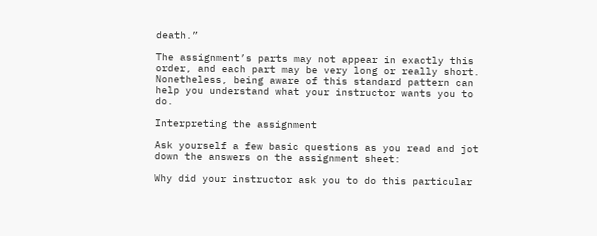death.”

The assignment’s parts may not appear in exactly this order, and each part may be very long or really short. Nonetheless, being aware of this standard pattern can help you understand what your instructor wants you to do.

Interpreting the assignment

Ask yourself a few basic questions as you read and jot down the answers on the assignment sheet:

Why did your instructor ask you to do this particular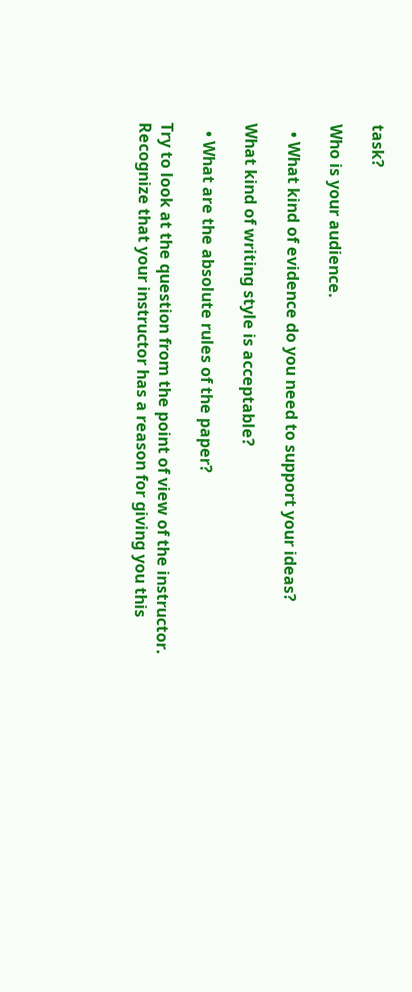task?

Who is your audience.

  • What kind of evidence do you need to support your ideas?

What kind of writing style is acceptable?

  • What are the absolute rules of the paper?

Try to look at the question from the point of view of the instructor. Recognize that your instructor has a reason for giving you this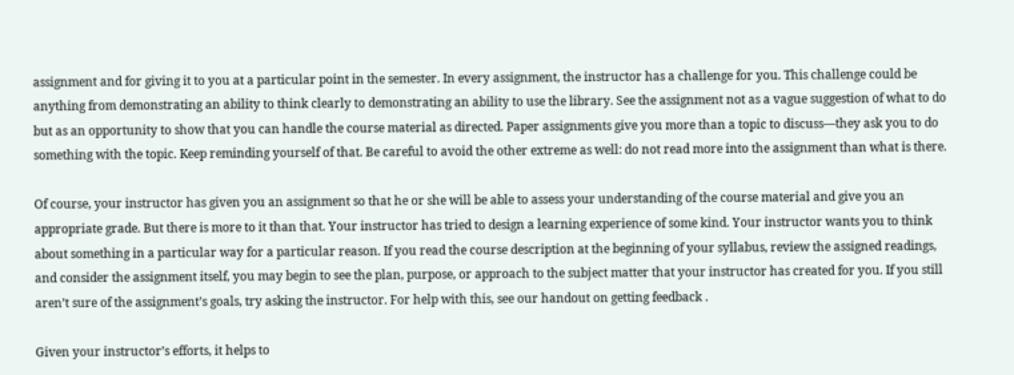assignment and for giving it to you at a particular point in the semester. In every assignment, the instructor has a challenge for you. This challenge could be anything from demonstrating an ability to think clearly to demonstrating an ability to use the library. See the assignment not as a vague suggestion of what to do but as an opportunity to show that you can handle the course material as directed. Paper assignments give you more than a topic to discuss—they ask you to do something with the topic. Keep reminding yourself of that. Be careful to avoid the other extreme as well: do not read more into the assignment than what is there.

Of course, your instructor has given you an assignment so that he or she will be able to assess your understanding of the course material and give you an appropriate grade. But there is more to it than that. Your instructor has tried to design a learning experience of some kind. Your instructor wants you to think about something in a particular way for a particular reason. If you read the course description at the beginning of your syllabus, review the assigned readings, and consider the assignment itself, you may begin to see the plan, purpose, or approach to the subject matter that your instructor has created for you. If you still aren’t sure of the assignment’s goals, try asking the instructor. For help with this, see our handout on getting feedback .

Given your instructor’s efforts, it helps to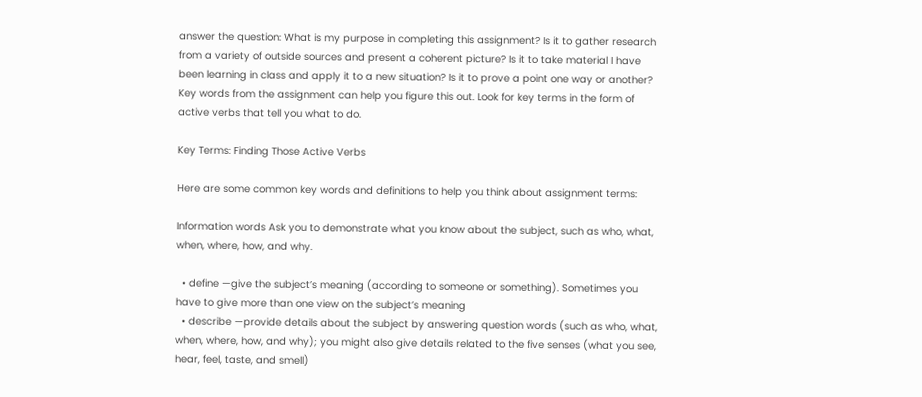answer the question: What is my purpose in completing this assignment? Is it to gather research from a variety of outside sources and present a coherent picture? Is it to take material I have been learning in class and apply it to a new situation? Is it to prove a point one way or another? Key words from the assignment can help you figure this out. Look for key terms in the form of active verbs that tell you what to do.

Key Terms: Finding Those Active Verbs

Here are some common key words and definitions to help you think about assignment terms:

Information words Ask you to demonstrate what you know about the subject, such as who, what, when, where, how, and why.

  • define —give the subject’s meaning (according to someone or something). Sometimes you have to give more than one view on the subject’s meaning
  • describe —provide details about the subject by answering question words (such as who, what, when, where, how, and why); you might also give details related to the five senses (what you see, hear, feel, taste, and smell)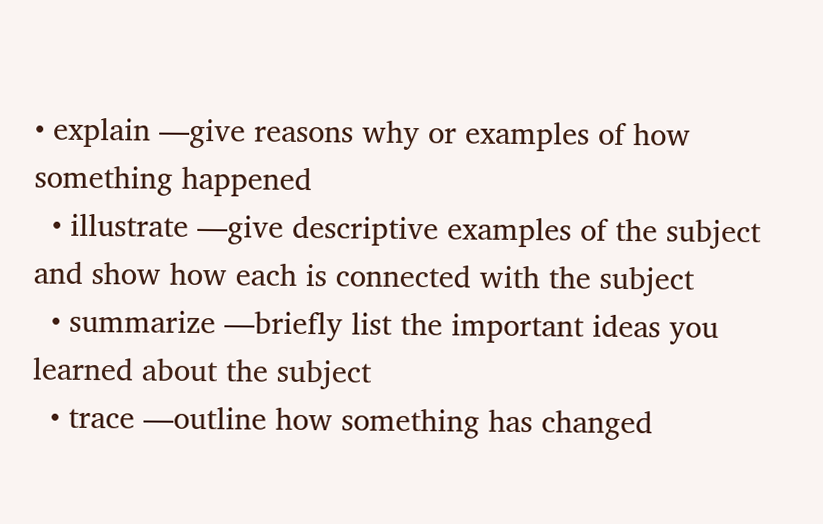• explain —give reasons why or examples of how something happened
  • illustrate —give descriptive examples of the subject and show how each is connected with the subject
  • summarize —briefly list the important ideas you learned about the subject
  • trace —outline how something has changed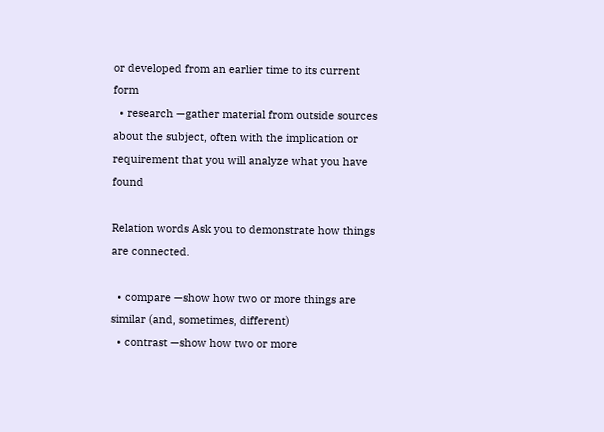or developed from an earlier time to its current form
  • research —gather material from outside sources about the subject, often with the implication or requirement that you will analyze what you have found

Relation words Ask you to demonstrate how things are connected.

  • compare —show how two or more things are similar (and, sometimes, different)
  • contrast —show how two or more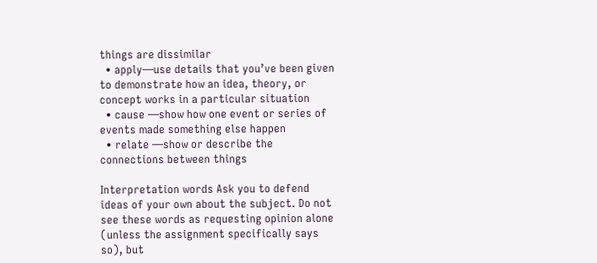things are dissimilar
  • apply—use details that you’ve been given to demonstrate how an idea, theory, or concept works in a particular situation
  • cause —show how one event or series of events made something else happen
  • relate —show or describe the connections between things

Interpretation words Ask you to defend ideas of your own about the subject. Do not see these words as requesting opinion alone (unless the assignment specifically says so), but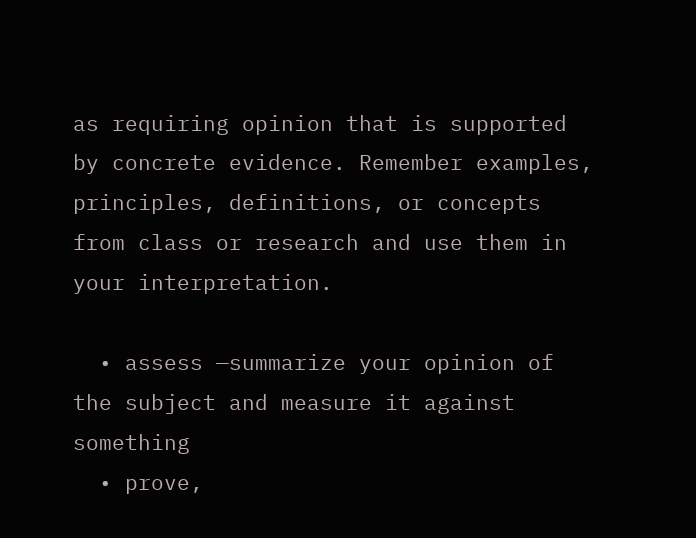as requiring opinion that is supported by concrete evidence. Remember examples, principles, definitions, or concepts from class or research and use them in your interpretation.

  • assess —summarize your opinion of the subject and measure it against something
  • prove,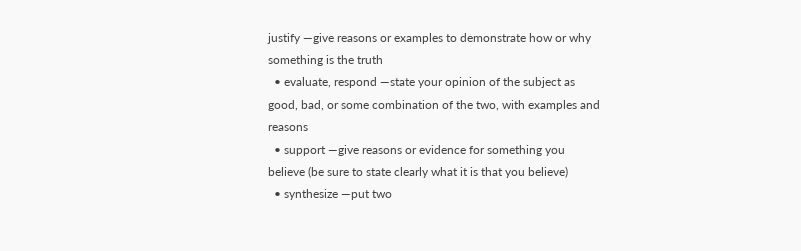justify —give reasons or examples to demonstrate how or why something is the truth
  • evaluate, respond —state your opinion of the subject as good, bad, or some combination of the two, with examples and reasons
  • support —give reasons or evidence for something you believe (be sure to state clearly what it is that you believe)
  • synthesize —put two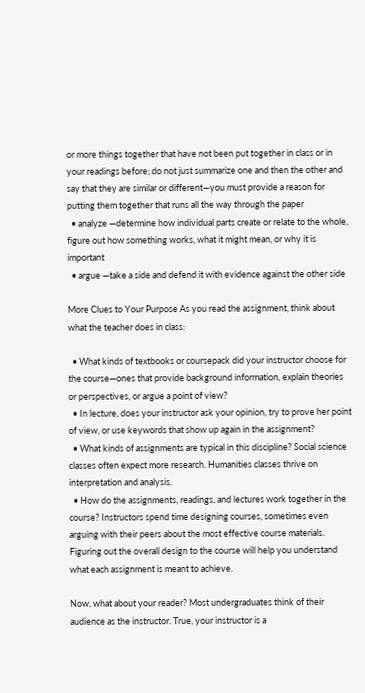or more things together that have not been put together in class or in your readings before; do not just summarize one and then the other and say that they are similar or different—you must provide a reason for putting them together that runs all the way through the paper
  • analyze —determine how individual parts create or relate to the whole, figure out how something works, what it might mean, or why it is important
  • argue —take a side and defend it with evidence against the other side

More Clues to Your Purpose As you read the assignment, think about what the teacher does in class:

  • What kinds of textbooks or coursepack did your instructor choose for the course—ones that provide background information, explain theories or perspectives, or argue a point of view?
  • In lecture, does your instructor ask your opinion, try to prove her point of view, or use keywords that show up again in the assignment?
  • What kinds of assignments are typical in this discipline? Social science classes often expect more research. Humanities classes thrive on interpretation and analysis.
  • How do the assignments, readings, and lectures work together in the course? Instructors spend time designing courses, sometimes even arguing with their peers about the most effective course materials. Figuring out the overall design to the course will help you understand what each assignment is meant to achieve.

Now, what about your reader? Most undergraduates think of their audience as the instructor. True, your instructor is a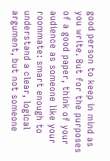good person to keep in mind as you write. But for the purposes of a good paper, think of your audience as someone like your roommate: smart enough to understand a clear, logical argument, but not someone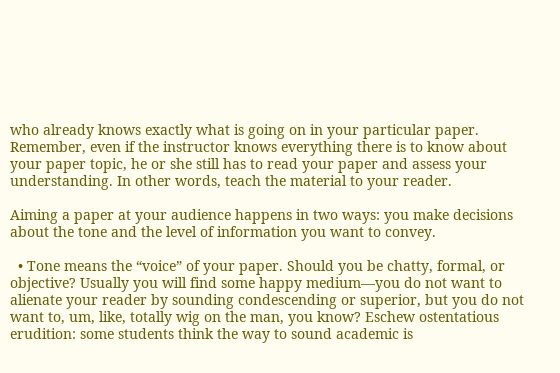who already knows exactly what is going on in your particular paper. Remember, even if the instructor knows everything there is to know about your paper topic, he or she still has to read your paper and assess your understanding. In other words, teach the material to your reader.

Aiming a paper at your audience happens in two ways: you make decisions about the tone and the level of information you want to convey.

  • Tone means the “voice” of your paper. Should you be chatty, formal, or objective? Usually you will find some happy medium—you do not want to alienate your reader by sounding condescending or superior, but you do not want to, um, like, totally wig on the man, you know? Eschew ostentatious erudition: some students think the way to sound academic is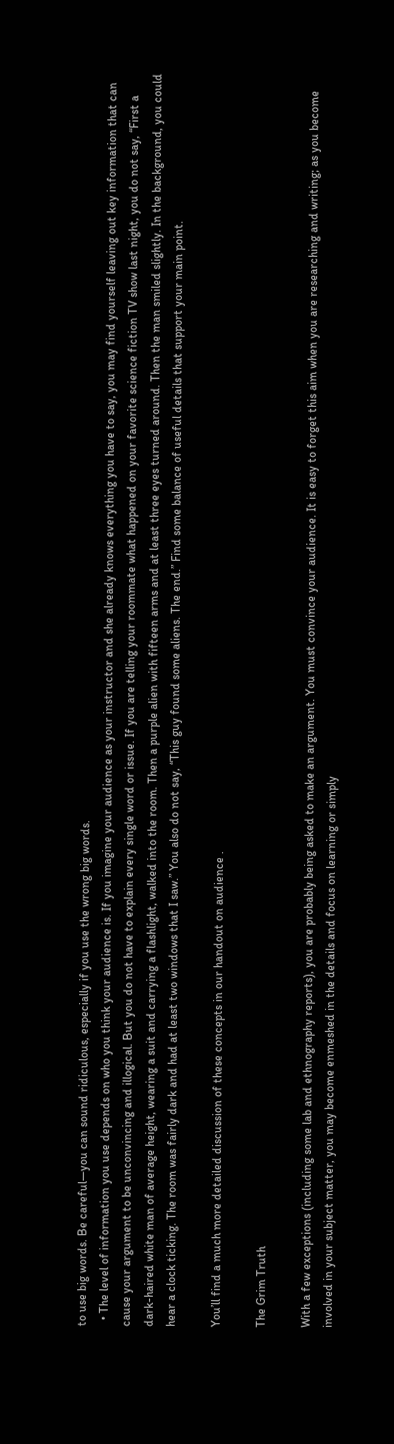to use big words. Be careful—you can sound ridiculous, especially if you use the wrong big words.
  • The level of information you use depends on who you think your audience is. If you imagine your audience as your instructor and she already knows everything you have to say, you may find yourself leaving out key information that can cause your argument to be unconvincing and illogical. But you do not have to explain every single word or issue. If you are telling your roommate what happened on your favorite science fiction TV show last night, you do not say, “First a dark-haired white man of average height, wearing a suit and carrying a flashlight, walked into the room. Then a purple alien with fifteen arms and at least three eyes turned around. Then the man smiled slightly. In the background, you could hear a clock ticking. The room was fairly dark and had at least two windows that I saw.” You also do not say, “This guy found some aliens. The end.” Find some balance of useful details that support your main point.

You’ll find a much more detailed discussion of these concepts in our handout on audience .

The Grim Truth

With a few exceptions (including some lab and ethnography reports), you are probably being asked to make an argument. You must convince your audience. It is easy to forget this aim when you are researching and writing; as you become involved in your subject matter, you may become enmeshed in the details and focus on learning or simply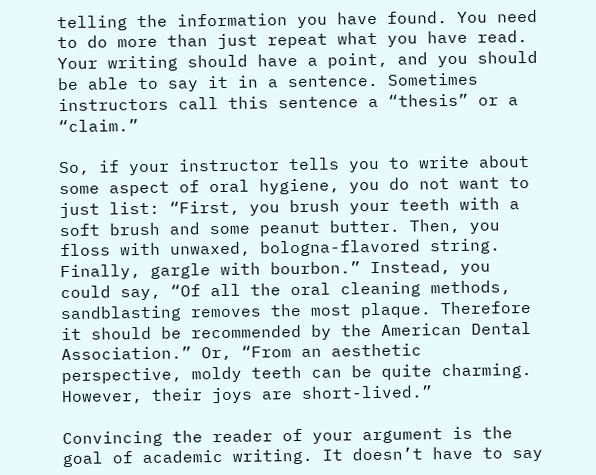telling the information you have found. You need to do more than just repeat what you have read. Your writing should have a point, and you should be able to say it in a sentence. Sometimes instructors call this sentence a “thesis” or a “claim.”

So, if your instructor tells you to write about some aspect of oral hygiene, you do not want to just list: “First, you brush your teeth with a soft brush and some peanut butter. Then, you floss with unwaxed, bologna-flavored string. Finally, gargle with bourbon.” Instead, you could say, “Of all the oral cleaning methods, sandblasting removes the most plaque. Therefore it should be recommended by the American Dental Association.” Or, “From an aesthetic perspective, moldy teeth can be quite charming. However, their joys are short-lived.”

Convincing the reader of your argument is the goal of academic writing. It doesn’t have to say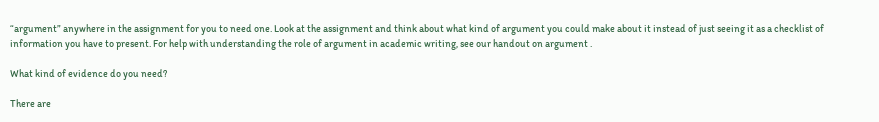“argument” anywhere in the assignment for you to need one. Look at the assignment and think about what kind of argument you could make about it instead of just seeing it as a checklist of information you have to present. For help with understanding the role of argument in academic writing, see our handout on argument .

What kind of evidence do you need?

There are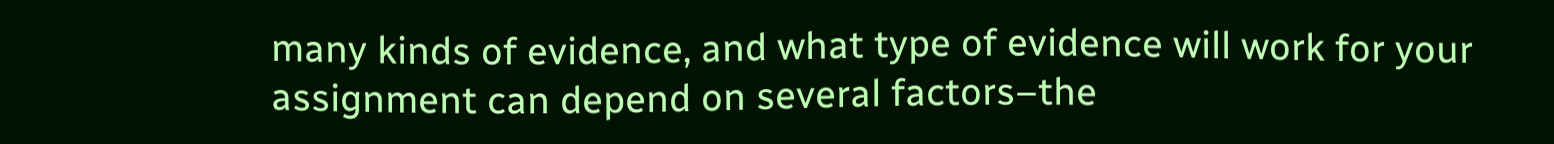many kinds of evidence, and what type of evidence will work for your assignment can depend on several factors–the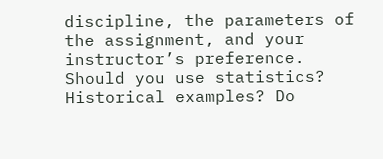discipline, the parameters of the assignment, and your instructor’s preference. Should you use statistics? Historical examples? Do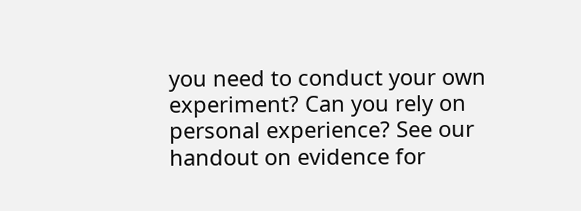you need to conduct your own experiment? Can you rely on personal experience? See our handout on evidence for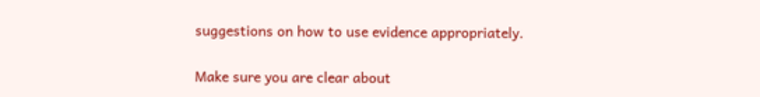suggestions on how to use evidence appropriately.

Make sure you are clear about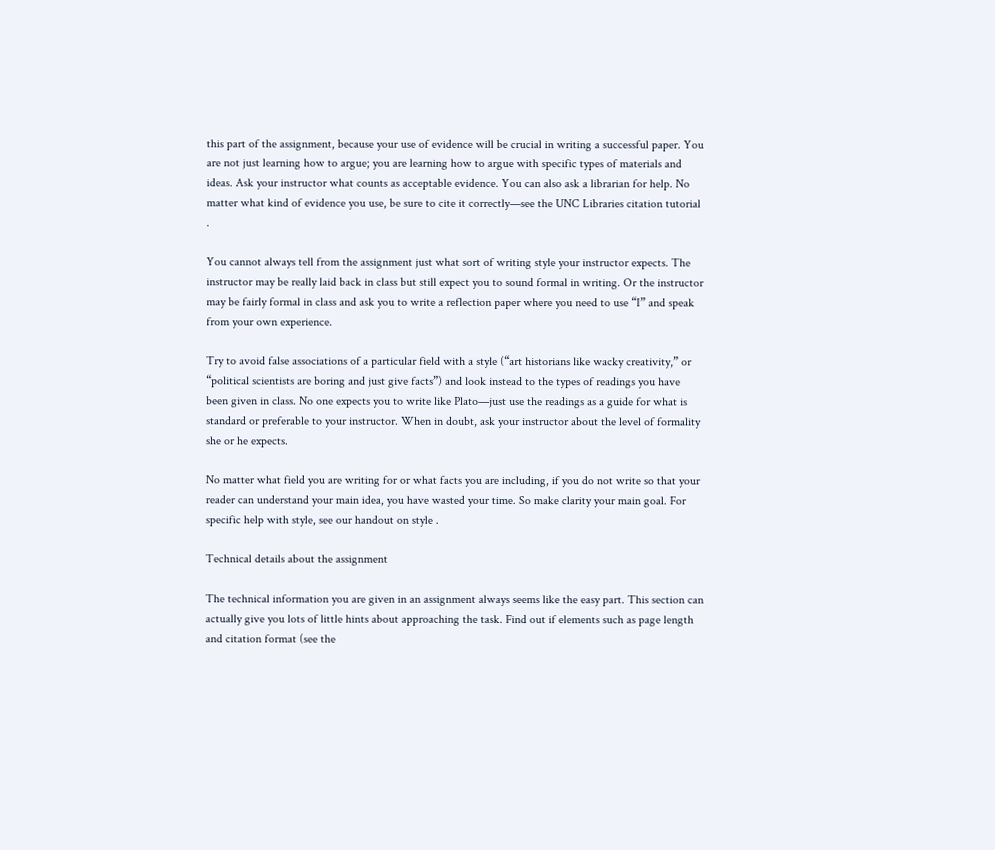this part of the assignment, because your use of evidence will be crucial in writing a successful paper. You are not just learning how to argue; you are learning how to argue with specific types of materials and ideas. Ask your instructor what counts as acceptable evidence. You can also ask a librarian for help. No matter what kind of evidence you use, be sure to cite it correctly—see the UNC Libraries citation tutorial .

You cannot always tell from the assignment just what sort of writing style your instructor expects. The instructor may be really laid back in class but still expect you to sound formal in writing. Or the instructor may be fairly formal in class and ask you to write a reflection paper where you need to use “I” and speak from your own experience.

Try to avoid false associations of a particular field with a style (“art historians like wacky creativity,” or “political scientists are boring and just give facts”) and look instead to the types of readings you have been given in class. No one expects you to write like Plato—just use the readings as a guide for what is standard or preferable to your instructor. When in doubt, ask your instructor about the level of formality she or he expects.

No matter what field you are writing for or what facts you are including, if you do not write so that your reader can understand your main idea, you have wasted your time. So make clarity your main goal. For specific help with style, see our handout on style .

Technical details about the assignment

The technical information you are given in an assignment always seems like the easy part. This section can actually give you lots of little hints about approaching the task. Find out if elements such as page length and citation format (see the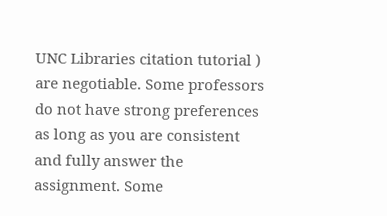UNC Libraries citation tutorial ) are negotiable. Some professors do not have strong preferences as long as you are consistent and fully answer the assignment. Some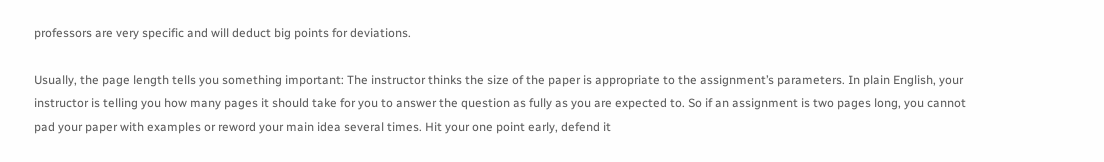professors are very specific and will deduct big points for deviations.

Usually, the page length tells you something important: The instructor thinks the size of the paper is appropriate to the assignment’s parameters. In plain English, your instructor is telling you how many pages it should take for you to answer the question as fully as you are expected to. So if an assignment is two pages long, you cannot pad your paper with examples or reword your main idea several times. Hit your one point early, defend it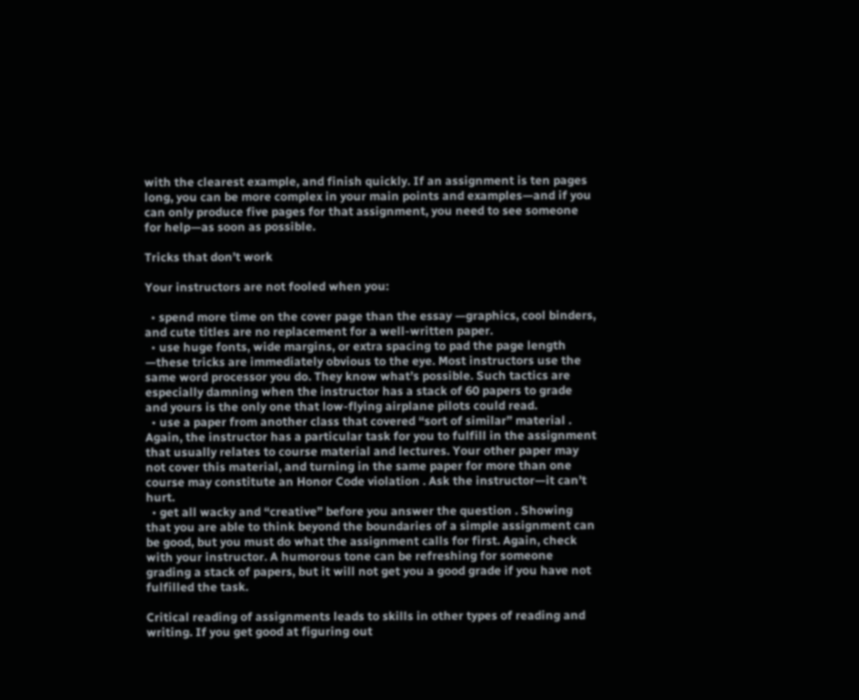with the clearest example, and finish quickly. If an assignment is ten pages long, you can be more complex in your main points and examples—and if you can only produce five pages for that assignment, you need to see someone for help—as soon as possible.

Tricks that don’t work

Your instructors are not fooled when you:

  • spend more time on the cover page than the essay —graphics, cool binders, and cute titles are no replacement for a well-written paper.
  • use huge fonts, wide margins, or extra spacing to pad the page length —these tricks are immediately obvious to the eye. Most instructors use the same word processor you do. They know what’s possible. Such tactics are especially damning when the instructor has a stack of 60 papers to grade and yours is the only one that low-flying airplane pilots could read.
  • use a paper from another class that covered “sort of similar” material . Again, the instructor has a particular task for you to fulfill in the assignment that usually relates to course material and lectures. Your other paper may not cover this material, and turning in the same paper for more than one course may constitute an Honor Code violation . Ask the instructor—it can’t hurt.
  • get all wacky and “creative” before you answer the question . Showing that you are able to think beyond the boundaries of a simple assignment can be good, but you must do what the assignment calls for first. Again, check with your instructor. A humorous tone can be refreshing for someone grading a stack of papers, but it will not get you a good grade if you have not fulfilled the task.

Critical reading of assignments leads to skills in other types of reading and writing. If you get good at figuring out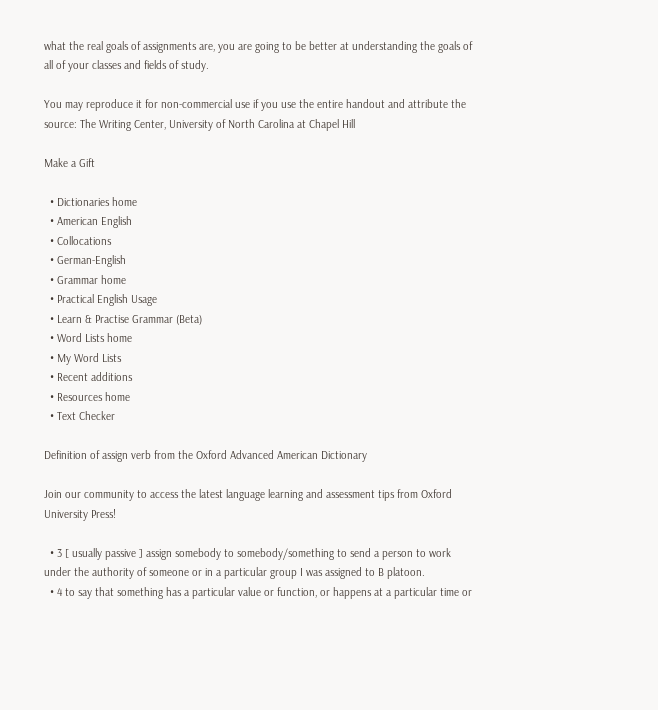what the real goals of assignments are, you are going to be better at understanding the goals of all of your classes and fields of study.

You may reproduce it for non-commercial use if you use the entire handout and attribute the source: The Writing Center, University of North Carolina at Chapel Hill

Make a Gift

  • Dictionaries home
  • American English
  • Collocations
  • German-English
  • Grammar home
  • Practical English Usage
  • Learn & Practise Grammar (Beta)
  • Word Lists home
  • My Word Lists
  • Recent additions
  • Resources home
  • Text Checker

Definition of assign verb from the Oxford Advanced American Dictionary

Join our community to access the latest language learning and assessment tips from Oxford University Press!

  • 3 [ usually passive ] assign somebody to somebody/something to send a person to work under the authority of someone or in a particular group I was assigned to B platoon.
  • 4 to say that something has a particular value or function, or happens at a particular time or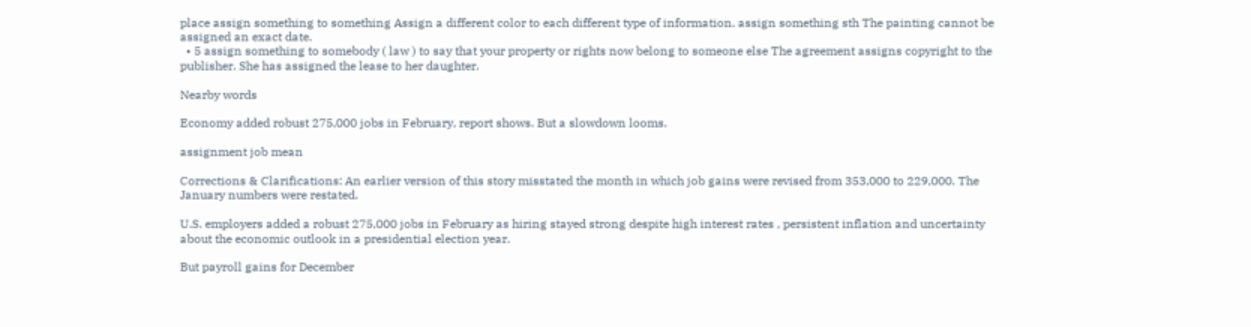place assign something to something Assign a different color to each different type of information. assign something sth The painting cannot be assigned an exact date.
  • 5 assign something to somebody ( law ) to say that your property or rights now belong to someone else The agreement assigns copyright to the publisher. She has assigned the lease to her daughter.

Nearby words

Economy added robust 275,000 jobs in February, report shows. But a slowdown looms.

assignment job mean

Corrections & Clarifications: An earlier version of this story misstated the month in which job gains were revised from 353,000 to 229,000. The January numbers were restated.

U.S. employers added a robust 275,000 jobs in February as hiring stayed strong despite high interest rates , persistent inflation and uncertainty about the economic outlook in a presidential election year.

But payroll gains for December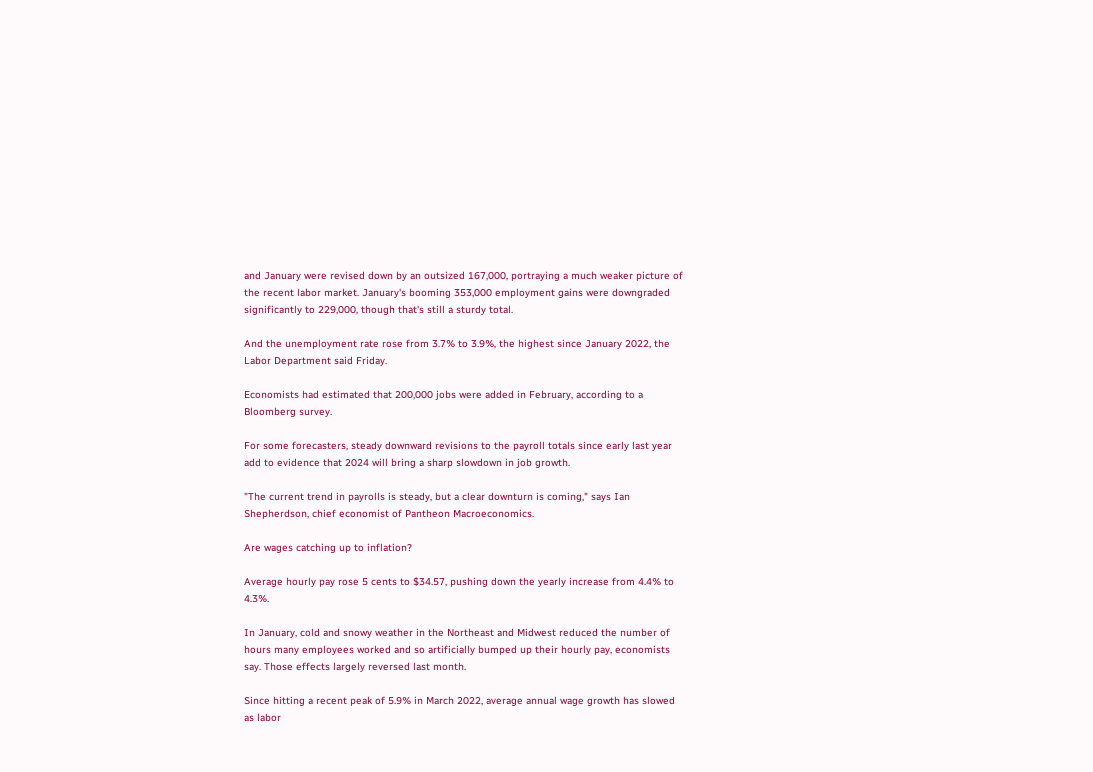and January were revised down by an outsized 167,000, portraying a much weaker picture of the recent labor market. January's booming 353,000 employment gains were downgraded significantly to 229,000, though that's still a sturdy total.

And the unemployment rate rose from 3.7% to 3.9%, the highest since January 2022, the Labor Department said Friday.

Economists had estimated that 200,000 jobs were added in February, according to a Bloomberg survey.

For some forecasters, steady downward revisions to the payroll totals since early last year add to evidence that 2024 will bring a sharp slowdown in job growth.

"The current trend in payrolls is steady, but a clear downturn is coming," says Ian Shepherdson, chief economist of Pantheon Macroeconomics.

Are wages catching up to inflation?

Average hourly pay rose 5 cents to $34.57, pushing down the yearly increase from 4.4% to 4.3%.

In January, cold and snowy weather in the Northeast and Midwest reduced the number of hours many employees worked and so artificially bumped up their hourly pay, economists say. Those effects largely reversed last month.

Since hitting a recent peak of 5.9% in March 2022, average annual wage growth has slowed as labor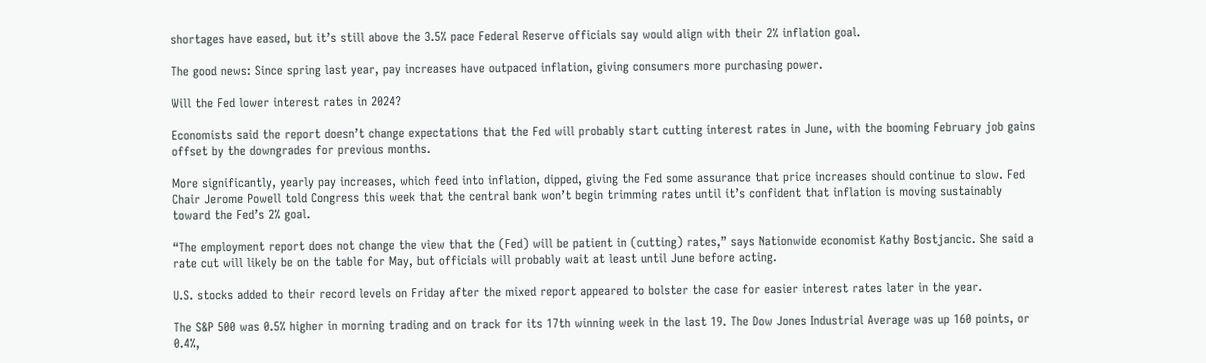shortages have eased, but it’s still above the 3.5% pace Federal Reserve officials say would align with their 2% inflation goal.

The good news: Since spring last year, pay increases have outpaced inflation, giving consumers more purchasing power.

Will the Fed lower interest rates in 2024?

Economists said the report doesn’t change expectations that the Fed will probably start cutting interest rates in June, with the booming February job gains offset by the downgrades for previous months.

More significantly, yearly pay increases, which feed into inflation, dipped, giving the Fed some assurance that price increases should continue to slow. Fed Chair Jerome Powell told Congress this week that the central bank won’t begin trimming rates until it’s confident that inflation is moving sustainably toward the Fed’s 2% goal.

“The employment report does not change the view that the (Fed) will be patient in (cutting) rates,” says Nationwide economist Kathy Bostjancic. She said a rate cut will likely be on the table for May, but officials will probably wait at least until June before acting.

U.S. stocks added to their record levels on Friday after the mixed report appeared to bolster the case for easier interest rates later in the year.

The S&P 500 was 0.5% higher in morning trading and on track for its 17th winning week in the last 19. The Dow Jones Industrial Average was up 160 points, or 0.4%,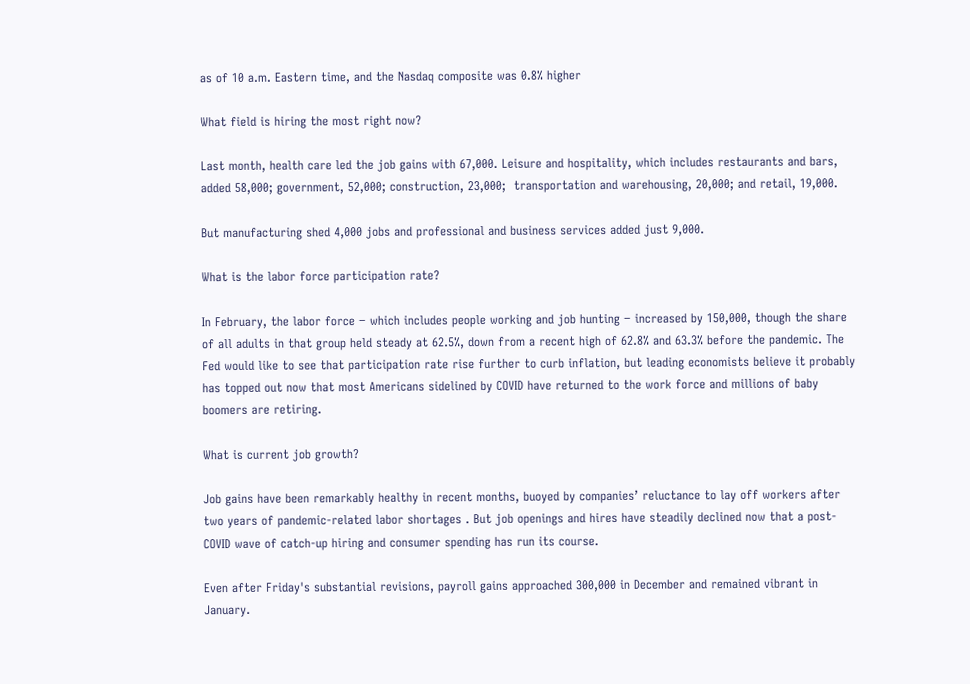as of 10 a.m. Eastern time, and the Nasdaq composite was 0.8% higher

What field is hiring the most right now?

Last month, health care led the job gains with 67,000. Leisure and hospitality, which includes restaurants and bars, added 58,000; government, 52,000; construction, 23,000;  transportation and warehousing, 20,000; and retail, 19,000.

But manufacturing shed 4,000 jobs and professional and business services added just 9,000.

What is the labor force participation rate?

In February, the labor force − which includes people working and job hunting − increased by 150,000, though the share of all adults in that group held steady at 62.5%, down from a recent high of 62.8% and 63.3% before the pandemic. The Fed would like to see that participation rate rise further to curb inflation, but leading economists believe it probably has topped out now that most Americans sidelined by COVID have returned to the work force and millions of baby boomers are retiring.

What is current job growth?

Job gains have been remarkably healthy in recent months, buoyed by companies’ reluctance to lay off workers after two years of pandemic-related labor shortages . But job openings and hires have steadily declined now that a post-COVID wave of catch-up hiring and consumer spending has run its course.

Even after Friday's substantial revisions, payroll gains approached 300,000 in December and remained vibrant in January.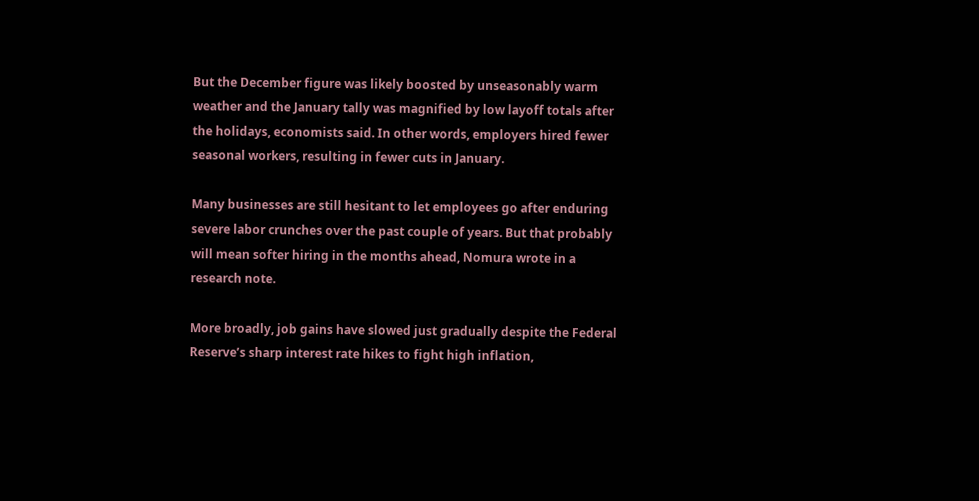But the December figure was likely boosted by unseasonably warm weather and the January tally was magnified by low layoff totals after the holidays, economists said. In other words, employers hired fewer seasonal workers, resulting in fewer cuts in January.

Many businesses are still hesitant to let employees go after enduring severe labor crunches over the past couple of years. But that probably will mean softer hiring in the months ahead, Nomura wrote in a research note.

More broadly, job gains have slowed just gradually despite the Federal Reserve’s sharp interest rate hikes to fight high inflation,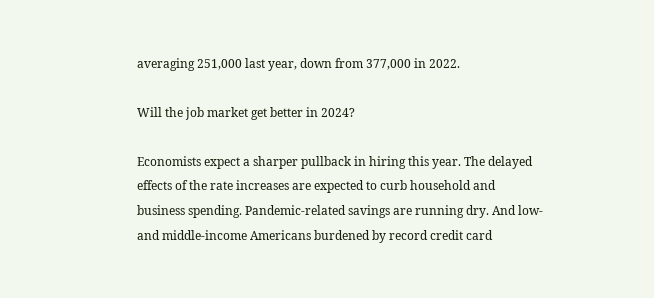averaging 251,000 last year, down from 377,000 in 2022.

Will the job market get better in 2024?

Economists expect a sharper pullback in hiring this year. The delayed effects of the rate increases are expected to curb household and business spending. Pandemic-related savings are running dry. And low- and middle-income Americans burdened by record credit card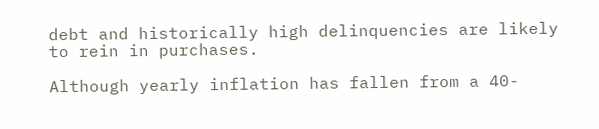debt and historically high delinquencies are likely to rein in purchases.

Although yearly inflation has fallen from a 40-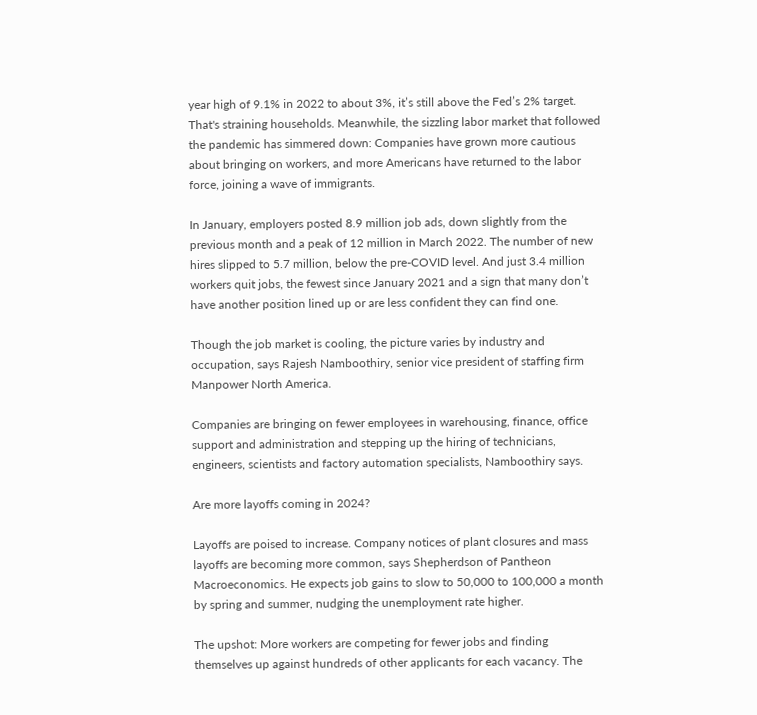year high of 9.1% in 2022 to about 3%, it’s still above the Fed’s 2% target. That's straining households. Meanwhile, the sizzling labor market that followed the pandemic has simmered down: Companies have grown more cautious about bringing on workers, and more Americans have returned to the labor force, joining a wave of immigrants.

In January, employers posted 8.9 million job ads, down slightly from the previous month and a peak of 12 million in March 2022. The number of new hires slipped to 5.7 million, below the pre-COVID level. And just 3.4 million workers quit jobs, the fewest since January 2021 and a sign that many don’t have another position lined up or are less confident they can find one.

Though the job market is cooling, the picture varies by industry and occupation, says Rajesh Namboothiry, senior vice president of staffing firm Manpower North America.

Companies are bringing on fewer employees in warehousing, finance, office support and administration and stepping up the hiring of technicians, engineers, scientists and factory automation specialists, Namboothiry says.

Are more layoffs coming in 2024?

Layoffs are poised to increase. Company notices of plant closures and mass layoffs are becoming more common, says Shepherdson of Pantheon Macroeconomics. He expects job gains to slow to 50,000 to 100,000 a month by spring and summer, nudging the unemployment rate higher.

The upshot: More workers are competing for fewer jobs and finding themselves up against hundreds of other applicants for each vacancy. The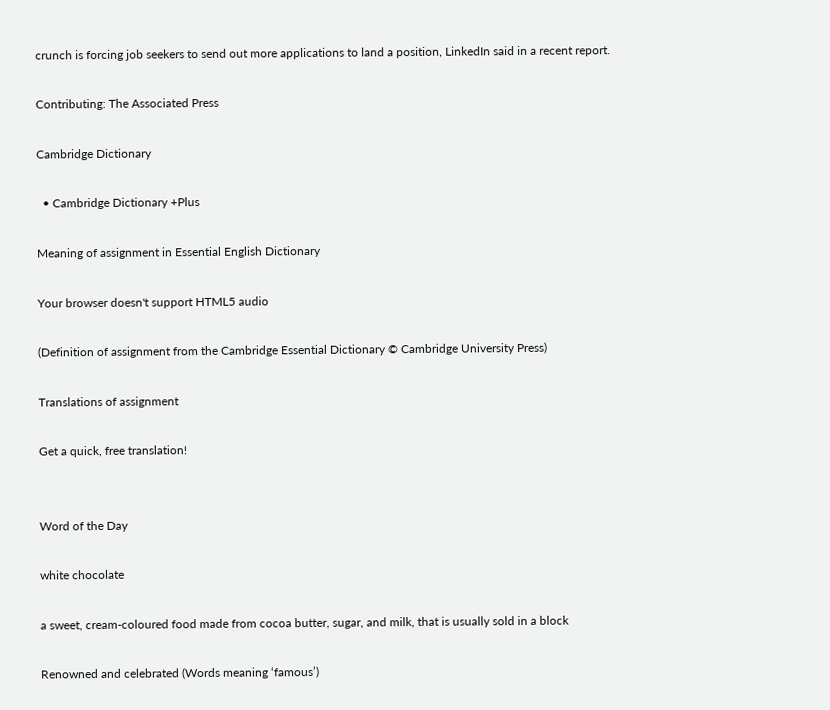crunch is forcing job seekers to send out more applications to land a position, LinkedIn said in a recent report.

Contributing: The Associated Press

Cambridge Dictionary

  • Cambridge Dictionary +Plus

Meaning of assignment in Essential English Dictionary

Your browser doesn't support HTML5 audio

(Definition of assignment from the Cambridge Essential Dictionary © Cambridge University Press)

Translations of assignment

Get a quick, free translation!


Word of the Day

white chocolate

a sweet, cream-coloured food made from cocoa butter, sugar, and milk, that is usually sold in a block

Renowned and celebrated (Words meaning ‘famous’)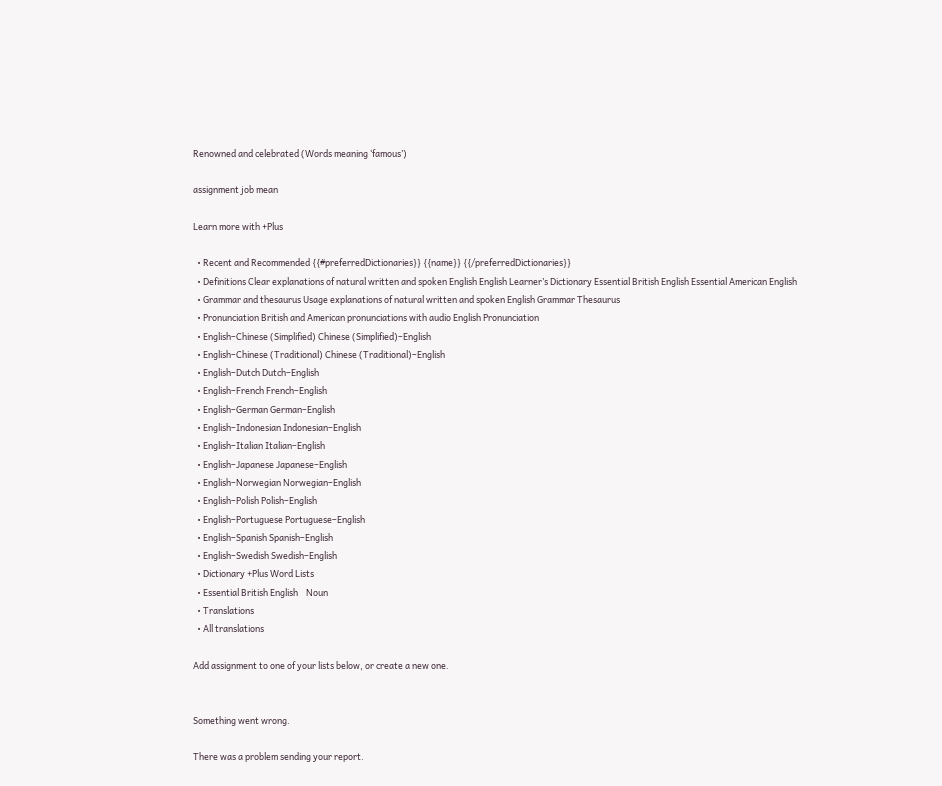Renowned and celebrated (Words meaning ‘famous’)

assignment job mean

Learn more with +Plus

  • Recent and Recommended {{#preferredDictionaries}} {{name}} {{/preferredDictionaries}}
  • Definitions Clear explanations of natural written and spoken English English Learner’s Dictionary Essential British English Essential American English
  • Grammar and thesaurus Usage explanations of natural written and spoken English Grammar Thesaurus
  • Pronunciation British and American pronunciations with audio English Pronunciation
  • English–Chinese (Simplified) Chinese (Simplified)–English
  • English–Chinese (Traditional) Chinese (Traditional)–English
  • English–Dutch Dutch–English
  • English–French French–English
  • English–German German–English
  • English–Indonesian Indonesian–English
  • English–Italian Italian–English
  • English–Japanese Japanese–English
  • English–Norwegian Norwegian–English
  • English–Polish Polish–English
  • English–Portuguese Portuguese–English
  • English–Spanish Spanish–English
  • English–Swedish Swedish–English
  • Dictionary +Plus Word Lists
  • Essential British English    Noun
  • Translations
  • All translations

Add assignment to one of your lists below, or create a new one.


Something went wrong.

There was a problem sending your report.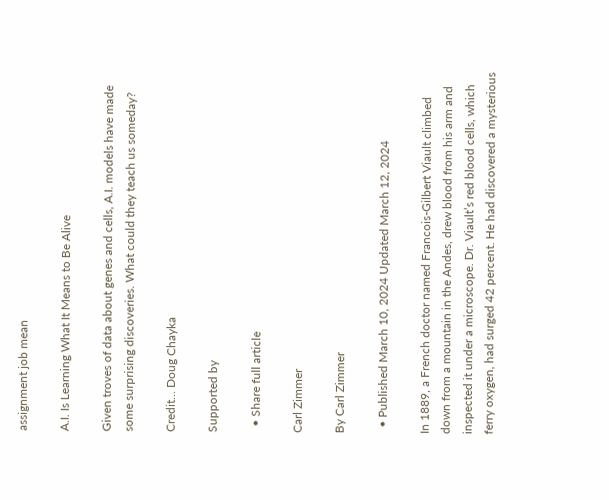assignment job mean

A.I. Is Learning What It Means to Be Alive

Given troves of data about genes and cells, A.I. models have made some surprising discoveries. What could they teach us someday?

Credit... Doug Chayka

Supported by

  • Share full article

Carl Zimmer

By Carl Zimmer

  • Published March 10, 2024 Updated March 12, 2024

In 1889, a French doctor named Francois-Gilbert Viault climbed down from a mountain in the Andes, drew blood from his arm and inspected it under a microscope. Dr. Viault’s red blood cells, which ferry oxygen, had surged 42 percent. He had discovered a mysterious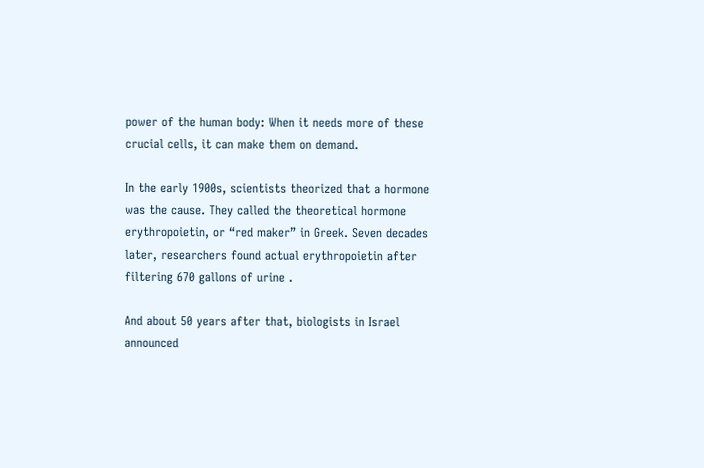power of the human body: When it needs more of these crucial cells, it can make them on demand.

In the early 1900s, scientists theorized that a hormone was the cause. They called the theoretical hormone erythropoietin, or “red maker” in Greek. Seven decades later, researchers found actual erythropoietin after filtering 670 gallons of urine .

And about 50 years after that, biologists in Israel announced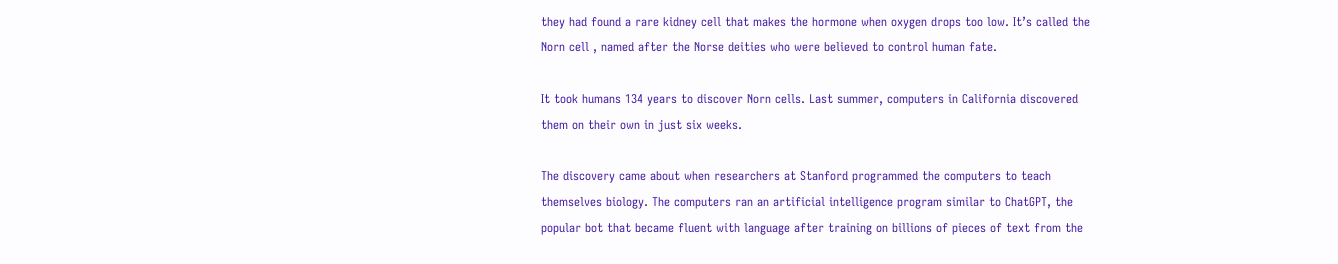they had found a rare kidney cell that makes the hormone when oxygen drops too low. It’s called the Norn cell , named after the Norse deities who were believed to control human fate.

It took humans 134 years to discover Norn cells. Last summer, computers in California discovered them on their own in just six weeks.

The discovery came about when researchers at Stanford programmed the computers to teach themselves biology. The computers ran an artificial intelligence program similar to ChatGPT, the popular bot that became fluent with language after training on billions of pieces of text from the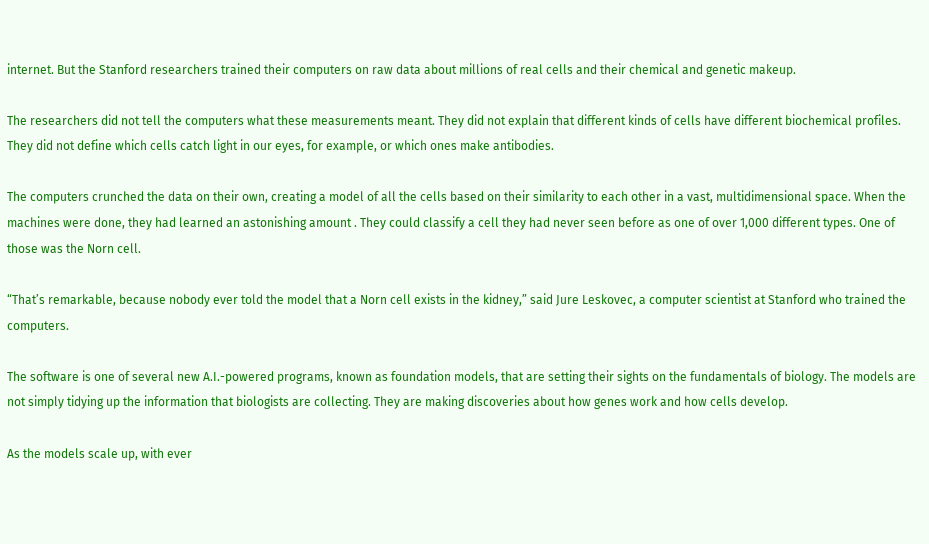internet. But the Stanford researchers trained their computers on raw data about millions of real cells and their chemical and genetic makeup.

The researchers did not tell the computers what these measurements meant. They did not explain that different kinds of cells have different biochemical profiles. They did not define which cells catch light in our eyes, for example, or which ones make antibodies.

The computers crunched the data on their own, creating a model of all the cells based on their similarity to each other in a vast, multidimensional space. When the machines were done, they had learned an astonishing amount . They could classify a cell they had never seen before as one of over 1,000 different types. One of those was the Norn cell.

“That’s remarkable, because nobody ever told the model that a Norn cell exists in the kidney,” said Jure Leskovec, a computer scientist at Stanford who trained the computers.

The software is one of several new A.I.-powered programs, known as foundation models, that are setting their sights on the fundamentals of biology. The models are not simply tidying up the information that biologists are collecting. They are making discoveries about how genes work and how cells develop.

As the models scale up, with ever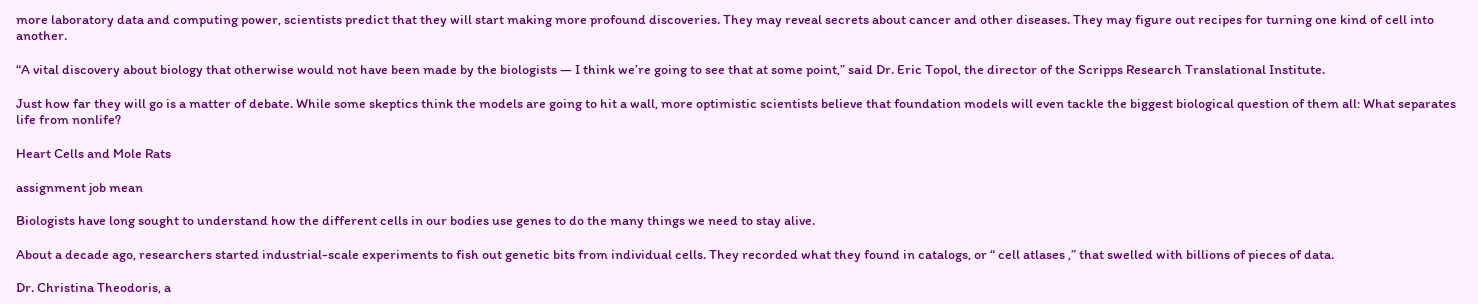more laboratory data and computing power, scientists predict that they will start making more profound discoveries. They may reveal secrets about cancer and other diseases. They may figure out recipes for turning one kind of cell into another.

“A vital discovery about biology that otherwise would not have been made by the biologists — I think we’re going to see that at some point,” said Dr. Eric Topol, the director of the Scripps Research Translational Institute.

Just how far they will go is a matter of debate. While some skeptics think the models are going to hit a wall, more optimistic scientists believe that foundation models will even tackle the biggest biological question of them all: What separates life from nonlife?

Heart Cells and Mole Rats

assignment job mean

Biologists have long sought to understand how the different cells in our bodies use genes to do the many things we need to stay alive.

About a decade ago, researchers started industrial-scale experiments to fish out genetic bits from individual cells. They recorded what they found in catalogs, or “ cell atlases ,” that swelled with billions of pieces of data.

Dr. Christina Theodoris, a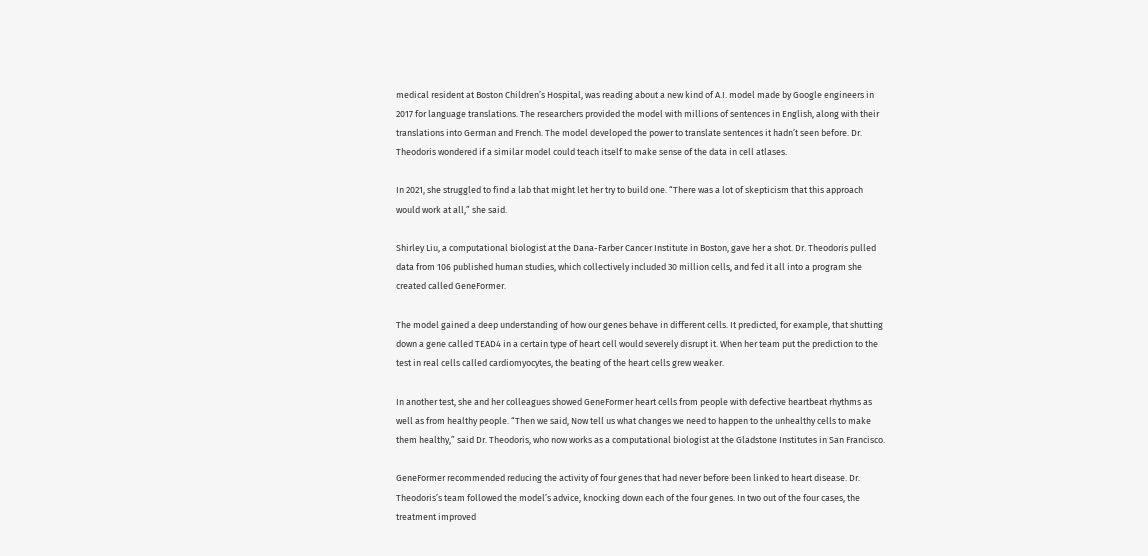medical resident at Boston Children’s Hospital, was reading about a new kind of A.I. model made by Google engineers in 2017 for language translations. The researchers provided the model with millions of sentences in English, along with their translations into German and French. The model developed the power to translate sentences it hadn’t seen before. Dr. Theodoris wondered if a similar model could teach itself to make sense of the data in cell atlases.

In 2021, she struggled to find a lab that might let her try to build one. “There was a lot of skepticism that this approach would work at all,” she said.

Shirley Liu, a computational biologist at the Dana-Farber Cancer Institute in Boston, gave her a shot. Dr. Theodoris pulled data from 106 published human studies, which collectively included 30 million cells, and fed it all into a program she created called GeneFormer.

The model gained a deep understanding of how our genes behave in different cells. It predicted, for example, that shutting down a gene called TEAD4 in a certain type of heart cell would severely disrupt it. When her team put the prediction to the test in real cells called cardiomyocytes, the beating of the heart cells grew weaker.

In another test, she and her colleagues showed GeneFormer heart cells from people with defective heartbeat rhythms as well as from healthy people. “Then we said, Now tell us what changes we need to happen to the unhealthy cells to make them healthy,” said Dr. Theodoris, who now works as a computational biologist at the Gladstone Institutes in San Francisco.

GeneFormer recommended reducing the activity of four genes that had never before been linked to heart disease. Dr. Theodoris’s team followed the model’s advice, knocking down each of the four genes. In two out of the four cases, the treatment improved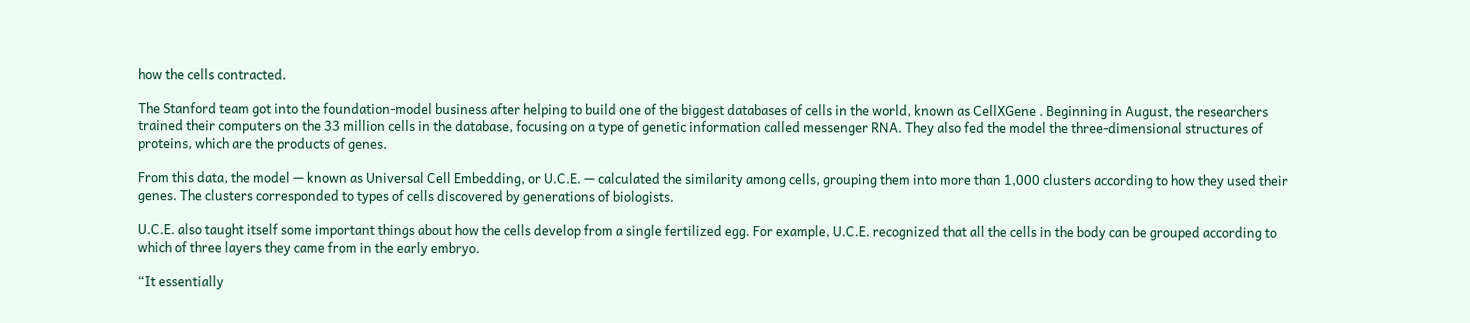how the cells contracted.

The Stanford team got into the foundation-model business after helping to build one of the biggest databases of cells in the world, known as CellXGene . Beginning in August, the researchers trained their computers on the 33 million cells in the database, focusing on a type of genetic information called messenger RNA. They also fed the model the three-dimensional structures of proteins, which are the products of genes.

From this data, the model — known as Universal Cell Embedding, or U.C.E. — calculated the similarity among cells, grouping them into more than 1,000 clusters according to how they used their genes. The clusters corresponded to types of cells discovered by generations of biologists.

U.C.E. also taught itself some important things about how the cells develop from a single fertilized egg. For example, U.C.E. recognized that all the cells in the body can be grouped according to which of three layers they came from in the early embryo.

“It essentially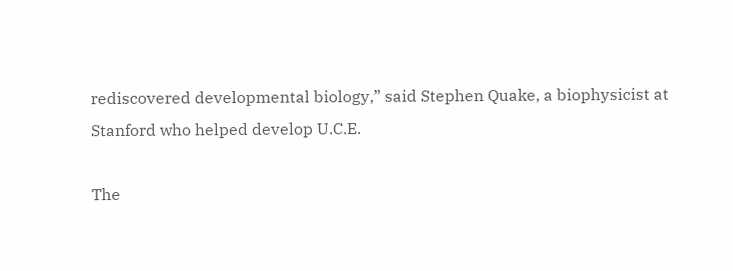rediscovered developmental biology,” said Stephen Quake, a biophysicist at Stanford who helped develop U.C.E.

The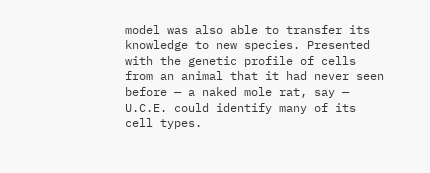model was also able to transfer its knowledge to new species. Presented with the genetic profile of cells from an animal that it had never seen before — a naked mole rat, say — U.C.E. could identify many of its cell types.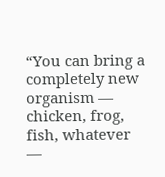“You can bring a completely new organism — chicken, frog, fish, whatever —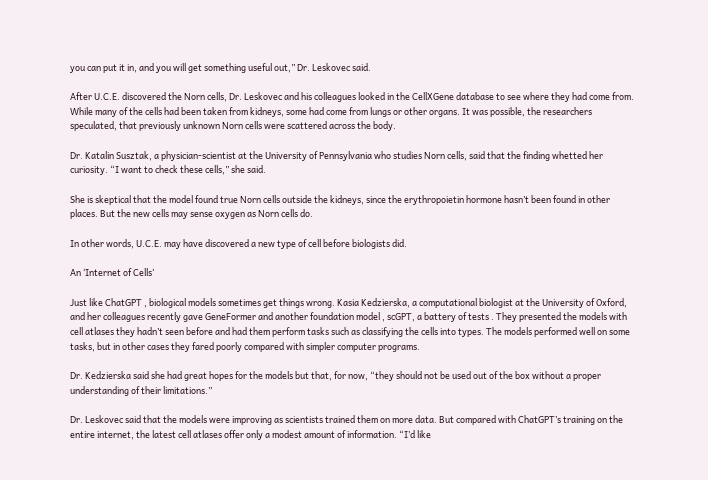you can put it in, and you will get something useful out,” Dr. Leskovec said.

After U.C.E. discovered the Norn cells, Dr. Leskovec and his colleagues looked in the CellXGene database to see where they had come from. While many of the cells had been taken from kidneys, some had come from lungs or other organs. It was possible, the researchers speculated, that previously unknown Norn cells were scattered across the body.

Dr. Katalin Susztak, a physician-scientist at the University of Pennsylvania who studies Norn cells, said that the finding whetted her curiosity. “I want to check these cells,” she said.

She is skeptical that the model found true Norn cells outside the kidneys, since the erythropoietin hormone hasn’t been found in other places. But the new cells may sense oxygen as Norn cells do.

In other words, U.C.E. may have discovered a new type of cell before biologists did.

An ‘Internet of Cells’

Just like ChatGPT , biological models sometimes get things wrong. Kasia Kedzierska, a computational biologist at the University of Oxford, and her colleagues recently gave GeneFormer and another foundation model , scGPT, a battery of tests . They presented the models with cell atlases they hadn’t seen before and had them perform tasks such as classifying the cells into types. The models performed well on some tasks, but in other cases they fared poorly compared with simpler computer programs.

Dr. Kedzierska said she had great hopes for the models but that, for now, “they should not be used out of the box without a proper understanding of their limitations.”

Dr. Leskovec said that the models were improving as scientists trained them on more data. But compared with ChatGPT’s training on the entire internet, the latest cell atlases offer only a modest amount of information. “I’d like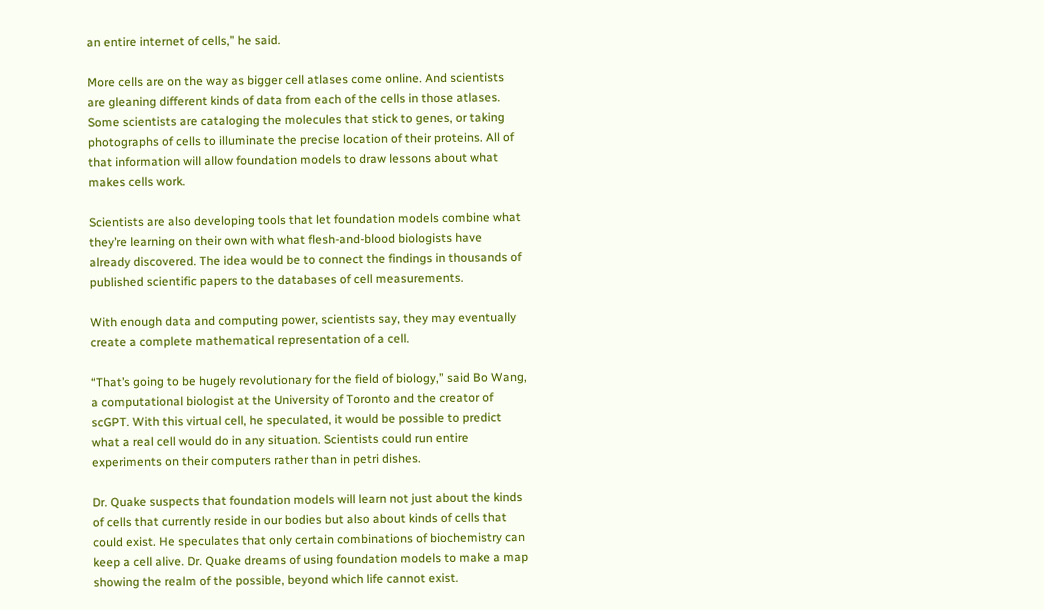an entire internet of cells,” he said.

More cells are on the way as bigger cell atlases come online. And scientists are gleaning different kinds of data from each of the cells in those atlases. Some scientists are cataloging the molecules that stick to genes, or taking photographs of cells to illuminate the precise location of their proteins. All of that information will allow foundation models to draw lessons about what makes cells work.

Scientists are also developing tools that let foundation models combine what they’re learning on their own with what flesh-and-blood biologists have already discovered. The idea would be to connect the findings in thousands of published scientific papers to the databases of cell measurements.

With enough data and computing power, scientists say, they may eventually create a complete mathematical representation of a cell.

“That’s going to be hugely revolutionary for the field of biology,” said Bo Wang, a computational biologist at the University of Toronto and the creator of scGPT. With this virtual cell, he speculated, it would be possible to predict what a real cell would do in any situation. Scientists could run entire experiments on their computers rather than in petri dishes.

Dr. Quake suspects that foundation models will learn not just about the kinds of cells that currently reside in our bodies but also about kinds of cells that could exist. He speculates that only certain combinations of biochemistry can keep a cell alive. Dr. Quake dreams of using foundation models to make a map showing the realm of the possible, beyond which life cannot exist.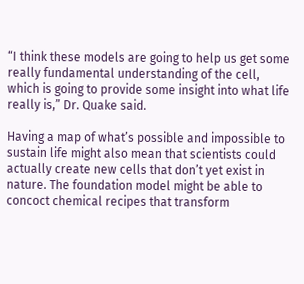“I think these models are going to help us get some really fundamental understanding of the cell, which is going to provide some insight into what life really is,” Dr. Quake said.

Having a map of what’s possible and impossible to sustain life might also mean that scientists could actually create new cells that don’t yet exist in nature. The foundation model might be able to concoct chemical recipes that transform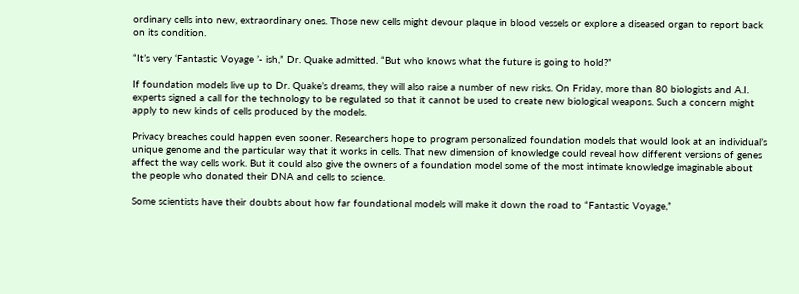ordinary cells into new, extraordinary ones. Those new cells might devour plaque in blood vessels or explore a diseased organ to report back on its condition.

“It’s very ‘Fantastic Voyage ’- ish,” Dr. Quake admitted. “But who knows what the future is going to hold?”

If foundation models live up to Dr. Quake’s dreams, they will also raise a number of new risks. On Friday, more than 80 biologists and A.I. experts signed a call for the technology to be regulated so that it cannot be used to create new biological weapons. Such a concern might apply to new kinds of cells produced by the models.

Privacy breaches could happen even sooner. Researchers hope to program personalized foundation models that would look at an individual’s unique genome and the particular way that it works in cells. That new dimension of knowledge could reveal how different versions of genes affect the way cells work. But it could also give the owners of a foundation model some of the most intimate knowledge imaginable about the people who donated their DNA and cells to science.

Some scientists have their doubts about how far foundational models will make it down the road to “Fantastic Voyage,”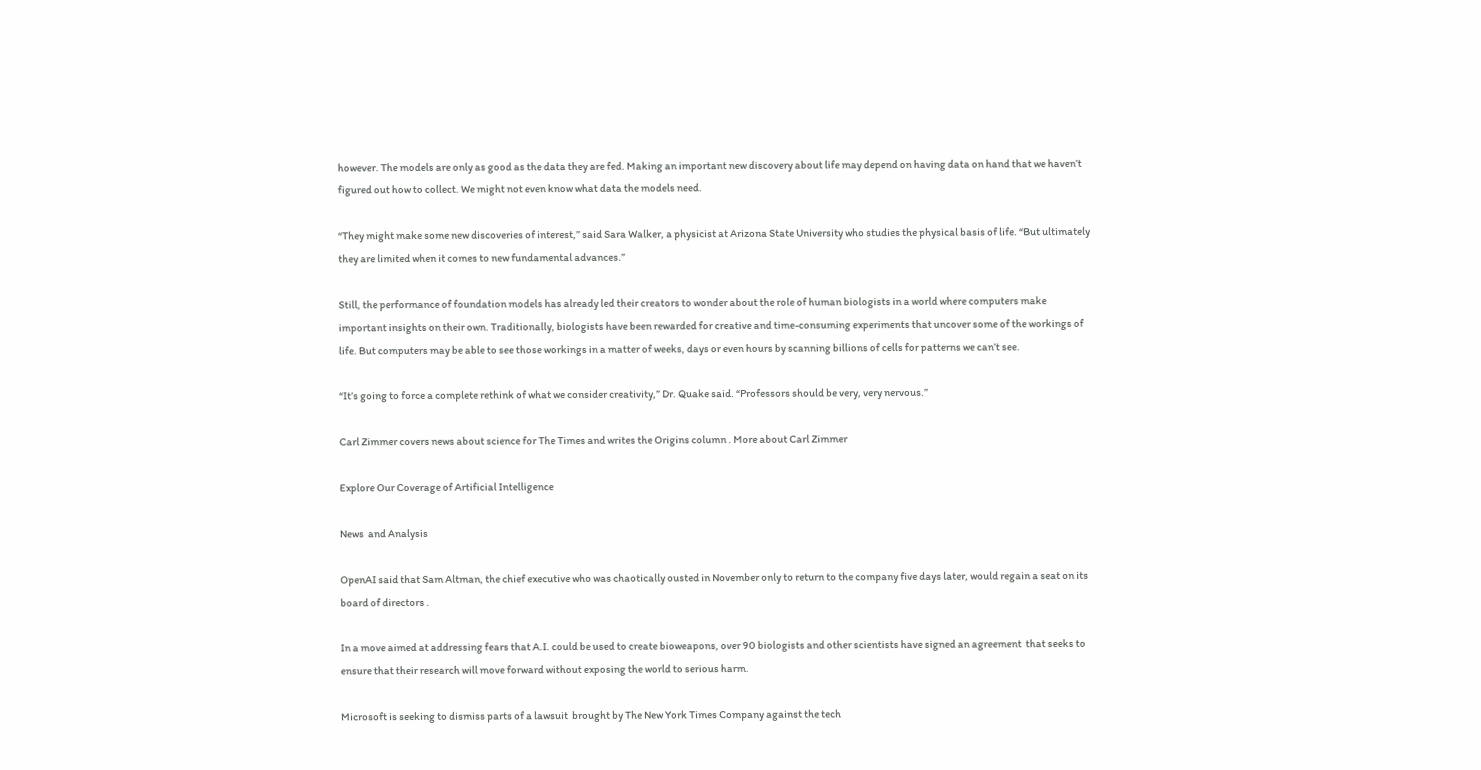however. The models are only as good as the data they are fed. Making an important new discovery about life may depend on having data on hand that we haven’t figured out how to collect. We might not even know what data the models need.

“They might make some new discoveries of interest,” said Sara Walker, a physicist at Arizona State University who studies the physical basis of life. “But ultimately they are limited when it comes to new fundamental advances.”

Still, the performance of foundation models has already led their creators to wonder about the role of human biologists in a world where computers make important insights on their own. Traditionally, biologists have been rewarded for creative and time-consuming experiments that uncover some of the workings of life. But computers may be able to see those workings in a matter of weeks, days or even hours by scanning billions of cells for patterns we can’t see.

“It’s going to force a complete rethink of what we consider creativity,” Dr. Quake said. “Professors should be very, very nervous.”

Carl Zimmer covers news about science for The Times and writes the Origins column . More about Carl Zimmer

Explore Our Coverage of Artificial Intelligence

News  and Analysis

OpenAI said that Sam Altman, the chief executive who was chaotically ousted in November only to return to the company five days later, would regain a seat on its board of directors .

In a move aimed at addressing fears that A.I. could be used to create bioweapons, over 90 biologists and other scientists have signed an agreement  that seeks to ensure that their research will move forward without exposing the world to serious harm.

Microsoft is seeking to dismiss parts of a lawsuit  brought by The New York Times Company against the tech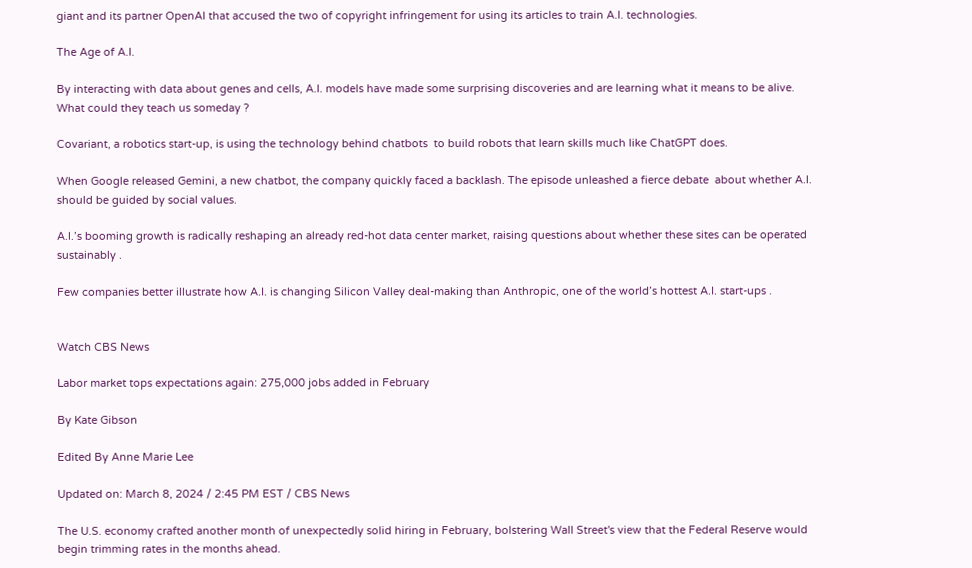giant and its partner OpenAI that accused the two of copyright infringement for using its articles to train A.I. technologies.

The Age of A.I.

By interacting with data about genes and cells, A.I. models have made some surprising discoveries and are learning what it means to be alive. What could they teach us someday ?

Covariant, a robotics start-up, is using the technology behind chatbots  to build robots that learn skills much like ChatGPT does.

When Google released Gemini, a new chatbot, the company quickly faced a backlash. The episode unleashed a fierce debate  about whether A.I. should be guided by social values.

A.I.’s booming growth is radically reshaping an already red-hot data center market, raising questions about whether these sites can be operated sustainably .

Few companies better illustrate how A.I. is changing Silicon Valley deal-making than Anthropic, one of the world’s hottest A.I. start-ups .


Watch CBS News

Labor market tops expectations again: 275,000 jobs added in February

By Kate Gibson

Edited By Anne Marie Lee

Updated on: March 8, 2024 / 2:45 PM EST / CBS News

The U.S. economy crafted another month of unexpectedly solid hiring in February, bolstering Wall Street's view that the Federal Reserve would begin trimming rates in the months ahead.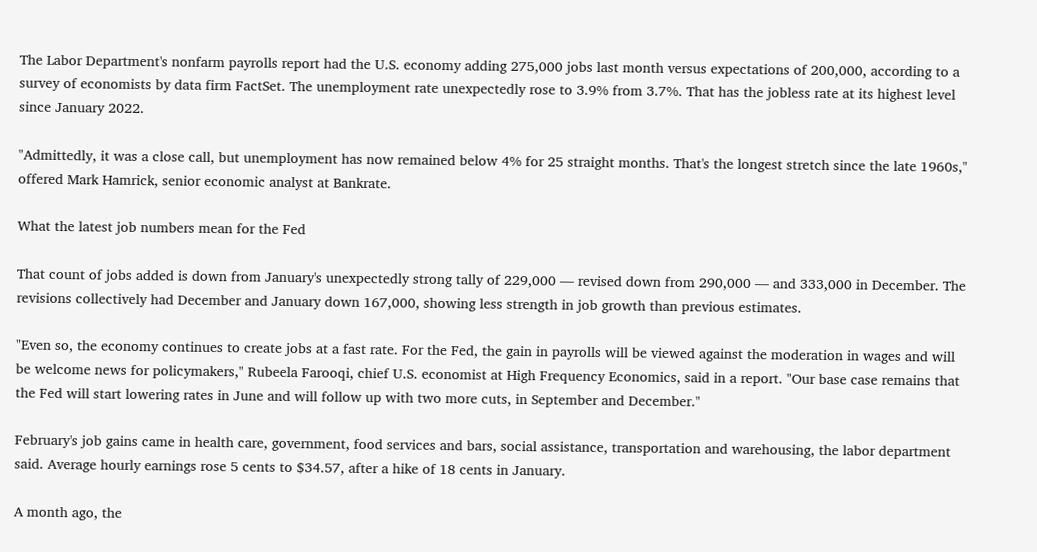The Labor Department's nonfarm payrolls report had the U.S. economy adding 275,000 jobs last month versus expectations of 200,000, according to a survey of economists by data firm FactSet. The unemployment rate unexpectedly rose to 3.9% from 3.7%. That has the jobless rate at its highest level since January 2022.

"Admittedly, it was a close call, but unemployment has now remained below 4% for 25 straight months. That's the longest stretch since the late 1960s," offered Mark Hamrick, senior economic analyst at Bankrate.

What the latest job numbers mean for the Fed

That count of jobs added is down from January's unexpectedly strong tally of 229,000 — revised down from 290,000 — and 333,000 in December. The revisions collectively had December and January down 167,000, showing less strength in job growth than previous estimates.

"Even so, the economy continues to create jobs at a fast rate. For the Fed, the gain in payrolls will be viewed against the moderation in wages and will be welcome news for policymakers," Rubeela Farooqi, chief U.S. economist at High Frequency Economics, said in a report. "Our base case remains that the Fed will start lowering rates in June and will follow up with two more cuts, in September and December."

February's job gains came in health care, government, food services and bars, social assistance, transportation and warehousing, the labor department said. Average hourly earnings rose 5 cents to $34.57, after a hike of 18 cents in January.

A month ago, the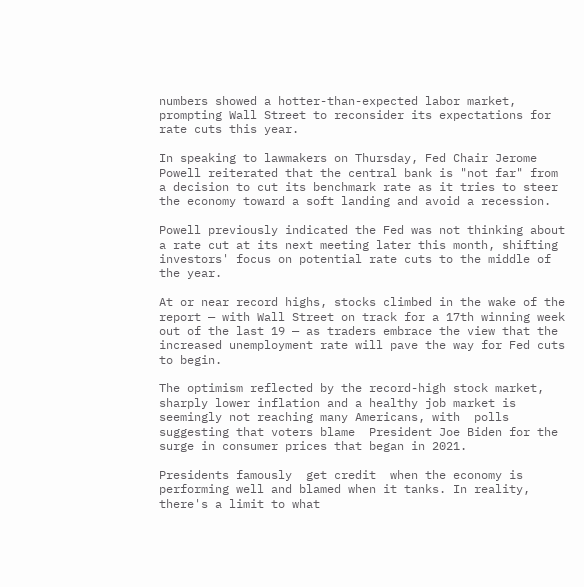numbers showed a hotter-than-expected labor market, prompting Wall Street to reconsider its expectations for rate cuts this year.

In speaking to lawmakers on Thursday, Fed Chair Jerome Powell reiterated that the central bank is "not far" from a decision to cut its benchmark rate as it tries to steer the economy toward a soft landing and avoid a recession.

Powell previously indicated the Fed was not thinking about a rate cut at its next meeting later this month, shifting investors' focus on potential rate cuts to the middle of the year.

At or near record highs, stocks climbed in the wake of the report — with Wall Street on track for a 17th winning week out of the last 19 — as traders embrace the view that the increased unemployment rate will pave the way for Fed cuts to begin.

The optimism reflected by the record-high stock market, sharply lower inflation and a healthy job market is seemingly not reaching many Americans, with  polls suggesting that voters blame  President Joe Biden for the surge in consumer prices that began in 2021.

Presidents famously  get credit  when the economy is performing well and blamed when it tanks. In reality, there's a limit to what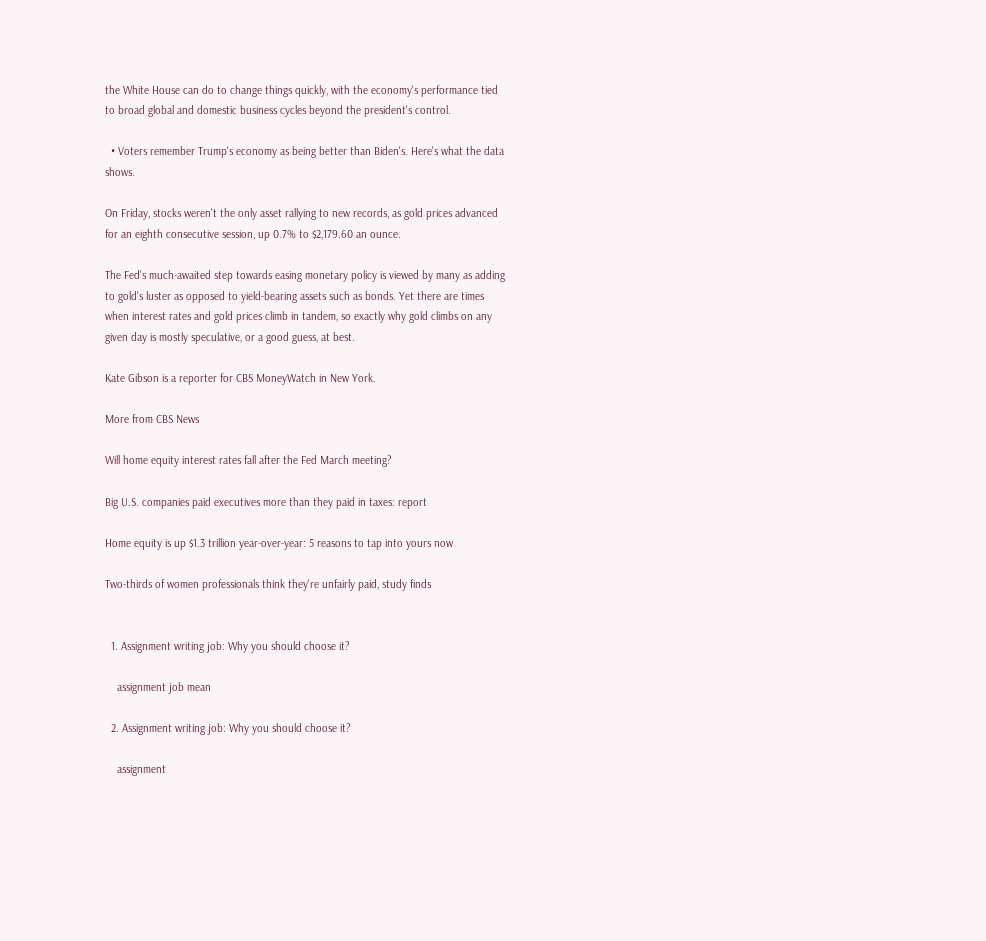the White House can do to change things quickly, with the economy's performance tied to broad global and domestic business cycles beyond the president's control.

  • Voters remember Trump's economy as being better than Biden's. Here's what the data shows.

On Friday, stocks weren't the only asset rallying to new records, as gold prices advanced for an eighth consecutive session, up 0.7% to $2,179.60 an ounce.

The Fed's much-awaited step towards easing monetary policy is viewed by many as adding to gold's luster as opposed to yield-bearing assets such as bonds. Yet there are times when interest rates and gold prices climb in tandem, so exactly why gold climbs on any given day is mostly speculative, or a good guess, at best.

Kate Gibson is a reporter for CBS MoneyWatch in New York.

More from CBS News

Will home equity interest rates fall after the Fed March meeting?

Big U.S. companies paid executives more than they paid in taxes: report

Home equity is up $1.3 trillion year-over-year: 5 reasons to tap into yours now

Two-thirds of women professionals think they're unfairly paid, study finds


  1. Assignment writing job: Why you should choose it?

    assignment job mean

  2. Assignment writing job: Why you should choose it?

    assignment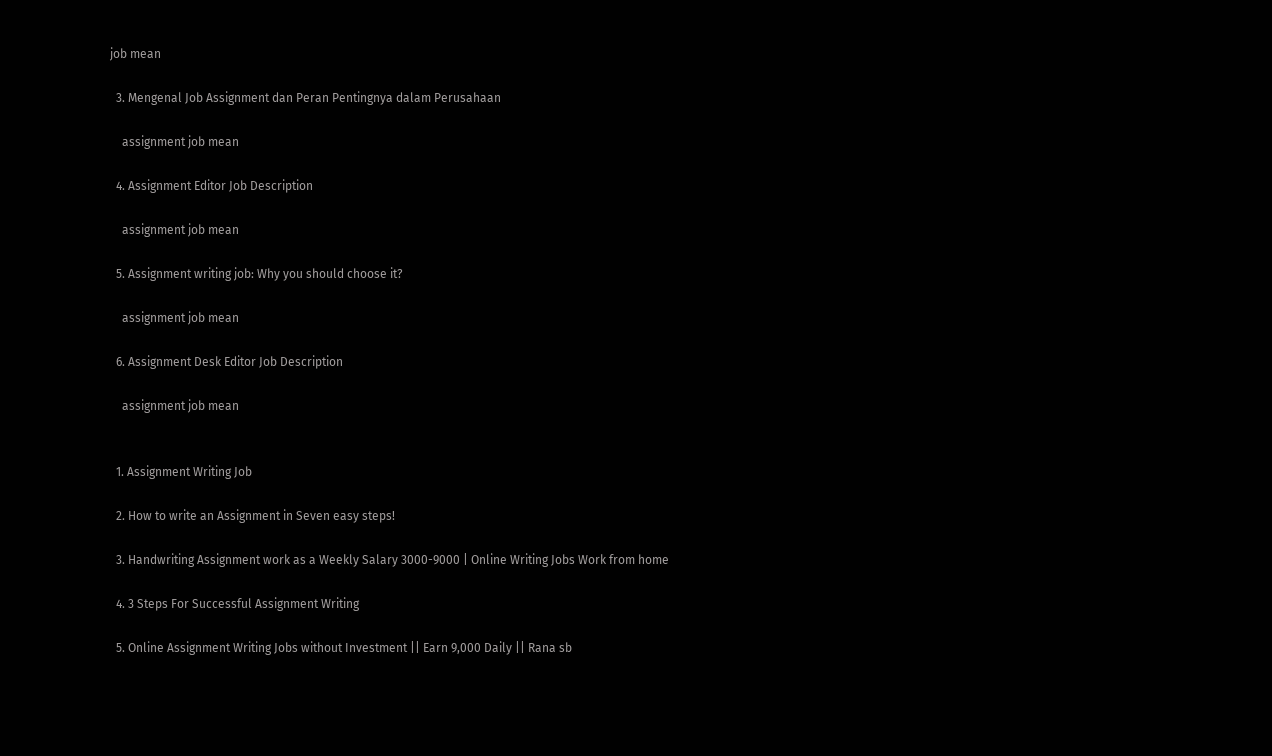job mean

  3. Mengenal Job Assignment dan Peran Pentingnya dalam Perusahaan

    assignment job mean

  4. Assignment Editor Job Description

    assignment job mean

  5. Assignment writing job: Why you should choose it?

    assignment job mean

  6. Assignment Desk Editor Job Description

    assignment job mean


  1. Assignment Writing Job

  2. How to write an Assignment in Seven easy steps!

  3. Handwriting Assignment work as a Weekly Salary 3000-9000 | Online Writing Jobs Work from home

  4. 3 Steps For Successful Assignment Writing

  5. Online Assignment Writing Jobs without Investment || Earn 9,000 Daily || Rana sb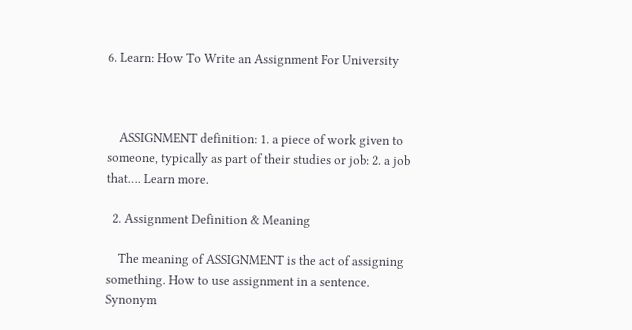6. Learn: How To Write an Assignment For University



    ASSIGNMENT definition: 1. a piece of work given to someone, typically as part of their studies or job: 2. a job that…. Learn more.

  2. Assignment Definition & Meaning

    The meaning of ASSIGNMENT is the act of assigning something. How to use assignment in a sentence. Synonym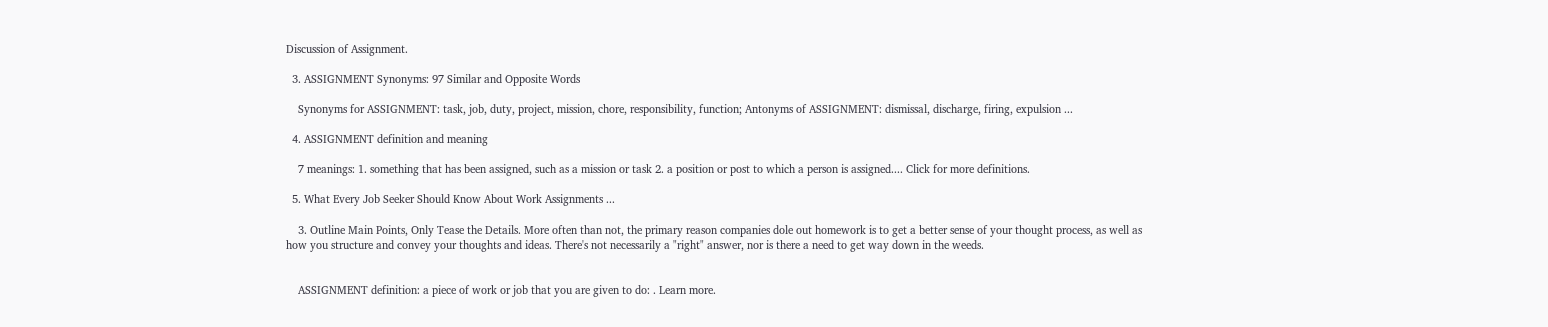Discussion of Assignment.

  3. ASSIGNMENT Synonyms: 97 Similar and Opposite Words

    Synonyms for ASSIGNMENT: task, job, duty, project, mission, chore, responsibility, function; Antonyms of ASSIGNMENT: dismissal, discharge, firing, expulsion ...

  4. ASSIGNMENT definition and meaning

    7 meanings: 1. something that has been assigned, such as a mission or task 2. a position or post to which a person is assigned.... Click for more definitions.

  5. What Every Job Seeker Should Know About Work Assignments ...

    3. Outline Main Points, Only Tease the Details. More often than not, the primary reason companies dole out homework is to get a better sense of your thought process, as well as how you structure and convey your thoughts and ideas. There's not necessarily a "right" answer, nor is there a need to get way down in the weeds.


    ASSIGNMENT definition: a piece of work or job that you are given to do: . Learn more.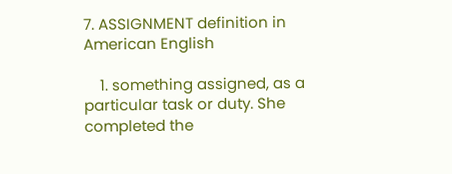7. ASSIGNMENT definition in American English

    1. something assigned, as a particular task or duty. She completed the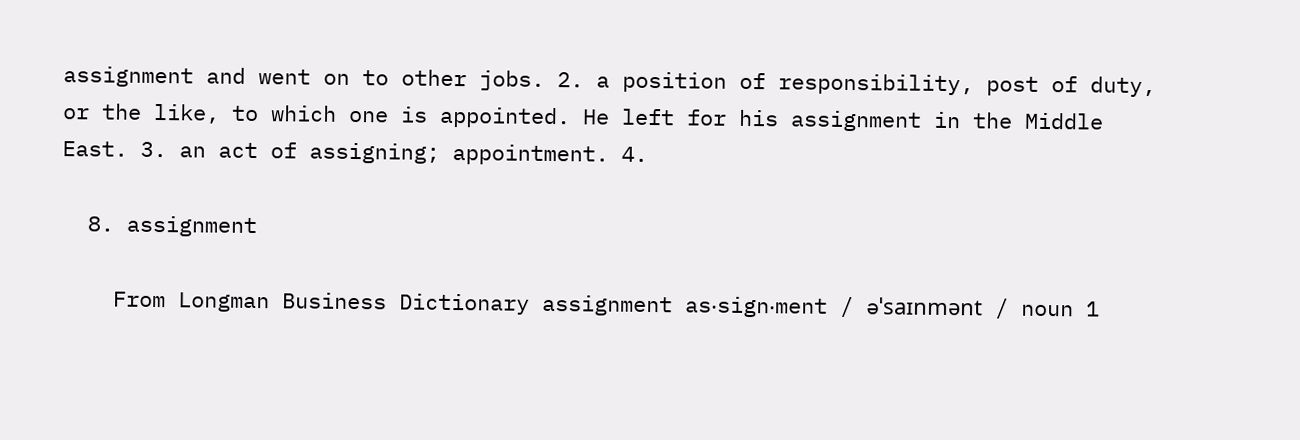assignment and went on to other jobs. 2. a position of responsibility, post of duty, or the like, to which one is appointed. He left for his assignment in the Middle East. 3. an act of assigning; appointment. 4.

  8. assignment

    From Longman Business Dictionary assignment as‧sign‧ment / əˈsaɪnmənt / noun 1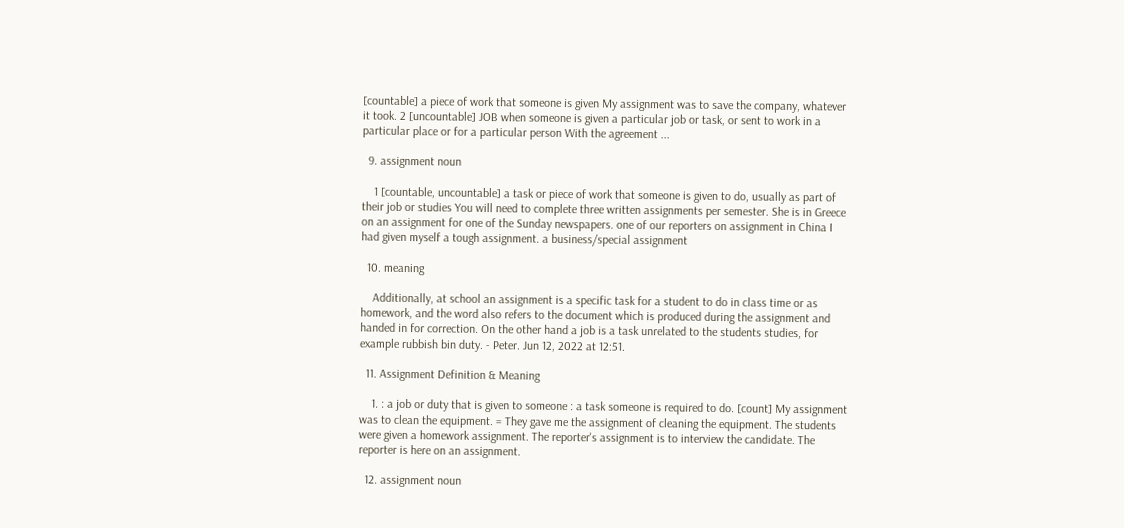[countable] a piece of work that someone is given My assignment was to save the company, whatever it took. 2 [uncountable] JOB when someone is given a particular job or task, or sent to work in a particular place or for a particular person With the agreement ...

  9. assignment noun

    1 [countable, uncountable] a task or piece of work that someone is given to do, usually as part of their job or studies You will need to complete three written assignments per semester. She is in Greece on an assignment for one of the Sunday newspapers. one of our reporters on assignment in China I had given myself a tough assignment. a business/special assignment

  10. meaning

    Additionally, at school an assignment is a specific task for a student to do in class time or as homework, and the word also refers to the document which is produced during the assignment and handed in for correction. On the other hand a job is a task unrelated to the students studies, for example rubbish bin duty. - Peter. Jun 12, 2022 at 12:51.

  11. Assignment Definition & Meaning

    1. : a job or duty that is given to someone : a task someone is required to do. [count] My assignment was to clean the equipment. = They gave me the assignment of cleaning the equipment. The students were given a homework assignment. The reporter's assignment is to interview the candidate. The reporter is here on an assignment.

  12. assignment noun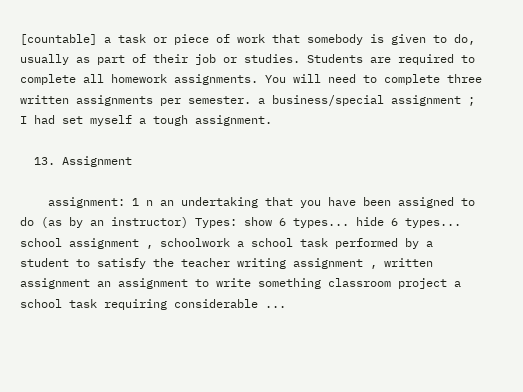[countable] a task or piece of work that somebody is given to do, usually as part of their job or studies. Students are required to complete all homework assignments. You will need to complete three written assignments per semester. a business/special assignment ; I had set myself a tough assignment.

  13. Assignment

    assignment: 1 n an undertaking that you have been assigned to do (as by an instructor) Types: show 6 types... hide 6 types... school assignment , schoolwork a school task performed by a student to satisfy the teacher writing assignment , written assignment an assignment to write something classroom project a school task requiring considerable ...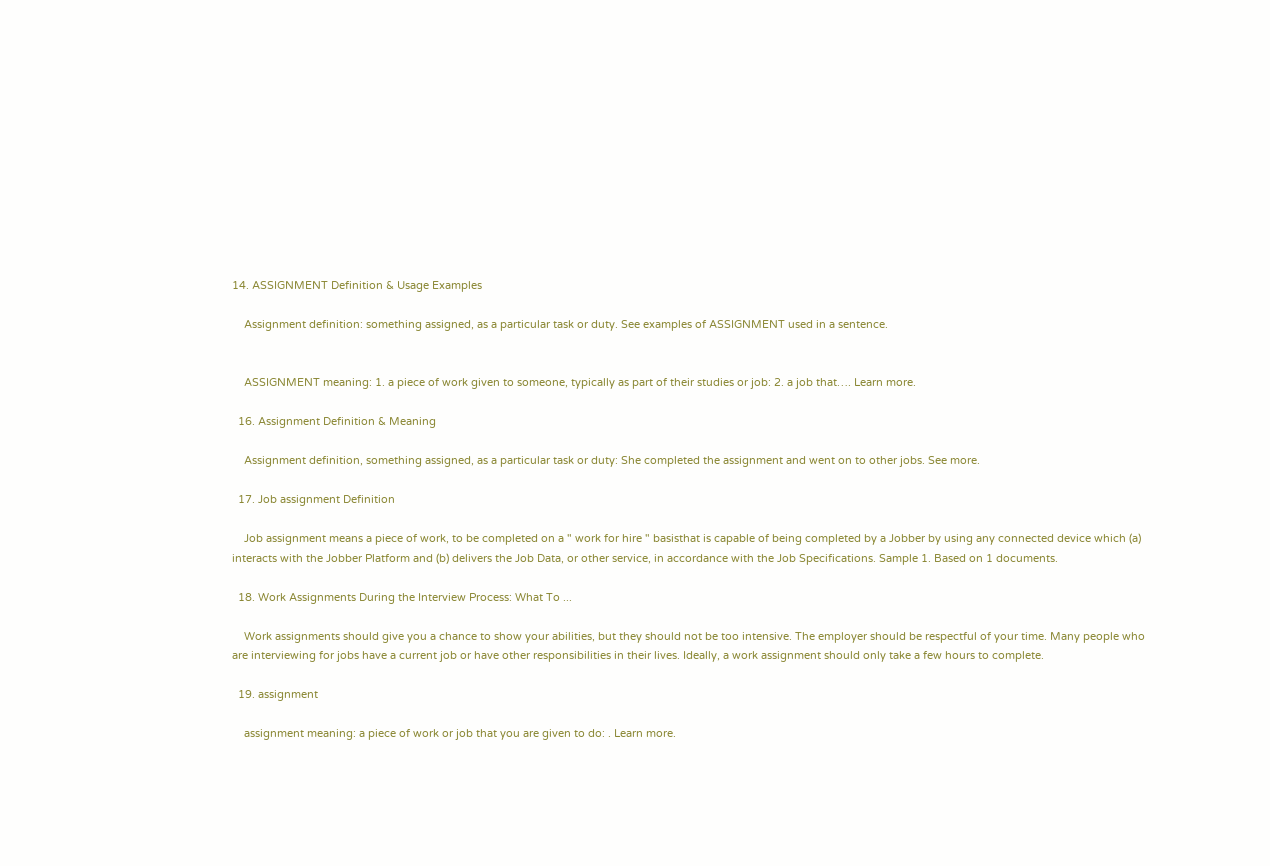14. ASSIGNMENT Definition & Usage Examples

    Assignment definition: something assigned, as a particular task or duty. See examples of ASSIGNMENT used in a sentence.


    ASSIGNMENT meaning: 1. a piece of work given to someone, typically as part of their studies or job: 2. a job that…. Learn more.

  16. Assignment Definition & Meaning

    Assignment definition, something assigned, as a particular task or duty: She completed the assignment and went on to other jobs. See more.

  17. Job assignment Definition

    Job assignment means a piece of work, to be completed on a " work for hire " basisthat is capable of being completed by a Jobber by using any connected device which (a) interacts with the Jobber Platform and (b) delivers the Job Data, or other service, in accordance with the Job Specifications. Sample 1. Based on 1 documents.

  18. Work Assignments During the Interview Process: What To ...

    Work assignments should give you a chance to show your abilities, but they should not be too intensive. The employer should be respectful of your time. Many people who are interviewing for jobs have a current job or have other responsibilities in their lives. Ideally, a work assignment should only take a few hours to complete.

  19. assignment

    assignment meaning: a piece of work or job that you are given to do: . Learn more.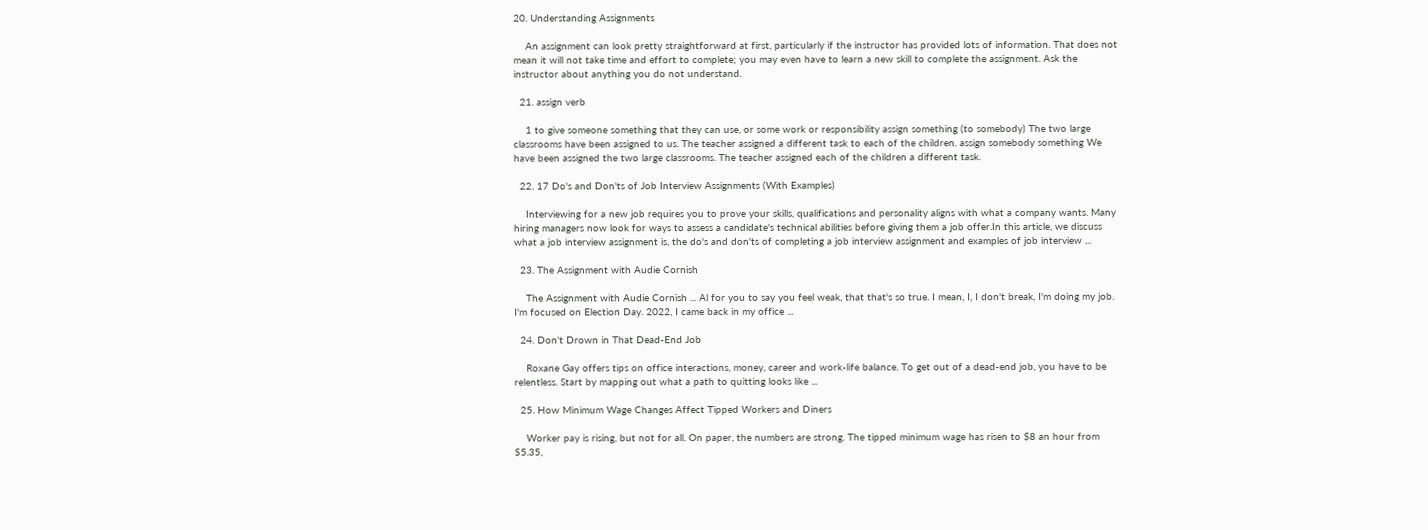20. Understanding Assignments

    An assignment can look pretty straightforward at first, particularly if the instructor has provided lots of information. That does not mean it will not take time and effort to complete; you may even have to learn a new skill to complete the assignment. Ask the instructor about anything you do not understand.

  21. assign verb

    1 to give someone something that they can use, or some work or responsibility assign something (to somebody) The two large classrooms have been assigned to us. The teacher assigned a different task to each of the children. assign somebody something We have been assigned the two large classrooms. The teacher assigned each of the children a different task.

  22. 17 Do's and Don'ts of Job Interview Assignments (With Examples)

    Interviewing for a new job requires you to prove your skills, qualifications and personality aligns with what a company wants. Many hiring managers now look for ways to assess a candidate's technical abilities before giving them a job offer.In this article, we discuss what a job interview assignment is, the do's and don'ts of completing a job interview assignment and examples of job interview ...

  23. The Assignment with Audie Cornish

    The Assignment with Audie Cornish ... Al for you to say you feel weak, that that's so true. I mean, I, I don't break, I'm doing my job. I'm focused on Election Day. 2022, I came back in my office ...

  24. Don't Drown in That Dead-End Job

    Roxane Gay offers tips on office interactions, money, career and work-life balance. To get out of a dead-end job, you have to be relentless. Start by mapping out what a path to quitting looks like ...

  25. How Minimum Wage Changes Affect Tipped Workers and Diners

    Worker pay is rising, but not for all. On paper, the numbers are strong. The tipped minimum wage has risen to $8 an hour from $5.35,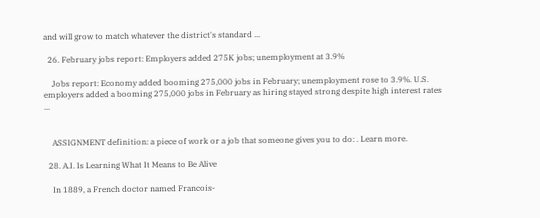and will grow to match whatever the district's standard ...

  26. February jobs report: Employers added 275K jobs; unemployment at 3.9%

    Jobs report: Economy added booming 275,000 jobs in February; unemployment rose to 3.9%. U.S. employers added a booming 275,000 jobs in February as hiring stayed strong despite high interest rates ...


    ASSIGNMENT definition: a piece of work or a job that someone gives you to do: . Learn more.

  28. A.I. Is Learning What It Means to Be Alive

    In 1889, a French doctor named Francois-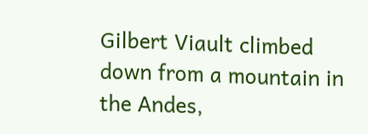Gilbert Viault climbed down from a mountain in the Andes,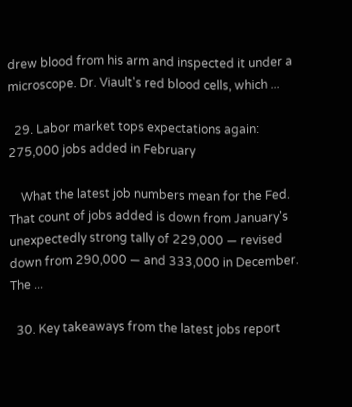drew blood from his arm and inspected it under a microscope. Dr. Viault's red blood cells, which ...

  29. Labor market tops expectations again: 275,000 jobs added in February

    What the latest job numbers mean for the Fed. That count of jobs added is down from January's unexpectedly strong tally of 229,000 — revised down from 290,000 — and 333,000 in December. The ...

  30. Key takeaways from the latest jobs report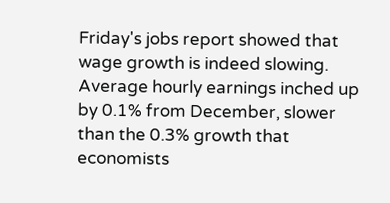Friday's jobs report showed that wage growth is indeed slowing. Average hourly earnings inched up by 0.1% from December, slower than the 0.3% growth that economists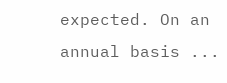expected. On an annual basis ...